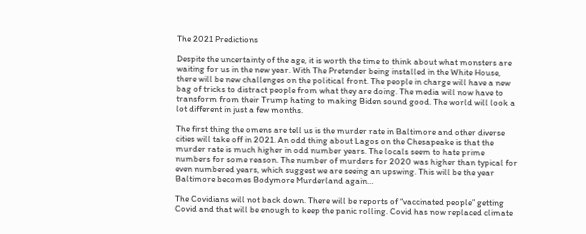The 2021 Predictions

Despite the uncertainty of the age, it is worth the time to think about what monsters are waiting for us in the new year. With The Pretender being installed in the White House, there will be new challenges on the political front. The people in charge will have a new bag of tricks to distract people from what they are doing. The media will now have to transform from their Trump hating to making Biden sound good. The world will look a lot different in just a few months.

The first thing the omens are tell us is the murder rate in Baltimore and other diverse cities will take off in 2021. An odd thing about Lagos on the Chesapeake is that the murder rate is much higher in odd number years. The locals seem to hate prime numbers for some reason. The number of murders for 2020 was higher than typical for even numbered years, which suggest we are seeing an upswing. This will be the year Baltimore becomes Bodymore Murderland again…

The Covidians will not back down. There will be reports of “vaccinated people” getting Covid and that will be enough to keep the panic rolling. Covid has now replaced climate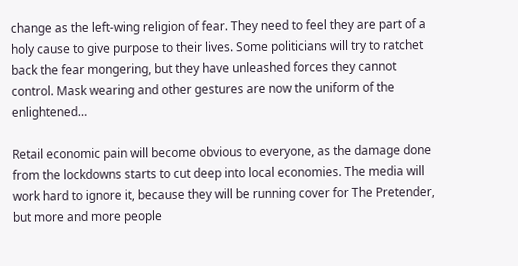change as the left-wing religion of fear. They need to feel they are part of a holy cause to give purpose to their lives. Some politicians will try to ratchet back the fear mongering, but they have unleashed forces they cannot control. Mask wearing and other gestures are now the uniform of the enlightened…

Retail economic pain will become obvious to everyone, as the damage done from the lockdowns starts to cut deep into local economies. The media will work hard to ignore it, because they will be running cover for The Pretender, but more and more people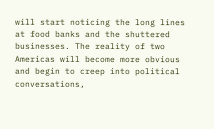will start noticing the long lines at food banks and the shuttered businesses. The reality of two Americas will become more obvious and begin to creep into political conversations,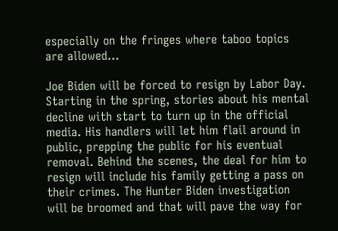especially on the fringes where taboo topics are allowed…

Joe Biden will be forced to resign by Labor Day. Starting in the spring, stories about his mental decline with start to turn up in the official media. His handlers will let him flail around in public, prepping the public for his eventual removal. Behind the scenes, the deal for him to resign will include his family getting a pass on their crimes. The Hunter Biden investigation will be broomed and that will pave the way for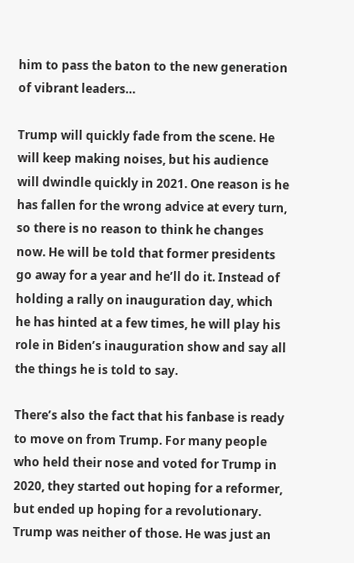him to pass the baton to the new generation of vibrant leaders…

Trump will quickly fade from the scene. He will keep making noises, but his audience will dwindle quickly in 2021. One reason is he has fallen for the wrong advice at every turn, so there is no reason to think he changes now. He will be told that former presidents go away for a year and he’ll do it. Instead of holding a rally on inauguration day, which he has hinted at a few times, he will play his role in Biden’s inauguration show and say all the things he is told to say.

There’s also the fact that his fanbase is ready to move on from Trump. For many people who held their nose and voted for Trump in 2020, they started out hoping for a reformer, but ended up hoping for a revolutionary. Trump was neither of those. He was just an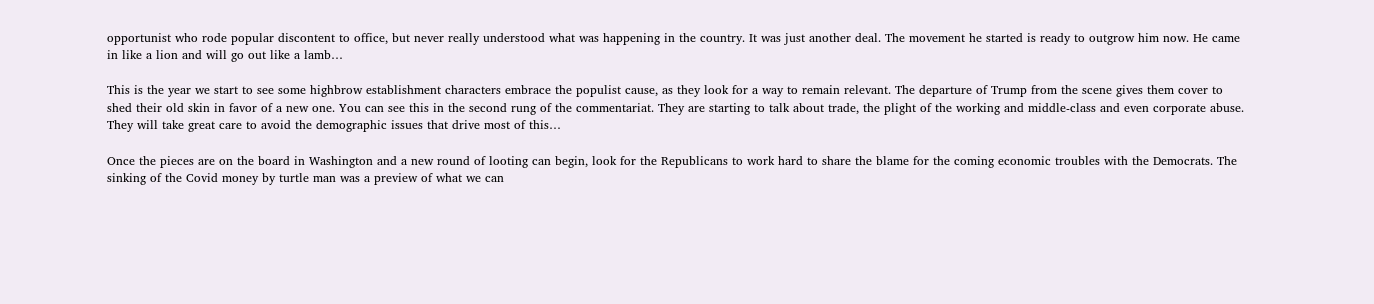opportunist who rode popular discontent to office, but never really understood what was happening in the country. It was just another deal. The movement he started is ready to outgrow him now. He came in like a lion and will go out like a lamb…

This is the year we start to see some highbrow establishment characters embrace the populist cause, as they look for a way to remain relevant. The departure of Trump from the scene gives them cover to shed their old skin in favor of a new one. You can see this in the second rung of the commentariat. They are starting to talk about trade, the plight of the working and middle-class and even corporate abuse. They will take great care to avoid the demographic issues that drive most of this…

Once the pieces are on the board in Washington and a new round of looting can begin, look for the Republicans to work hard to share the blame for the coming economic troubles with the Democrats. The sinking of the Covid money by turtle man was a preview of what we can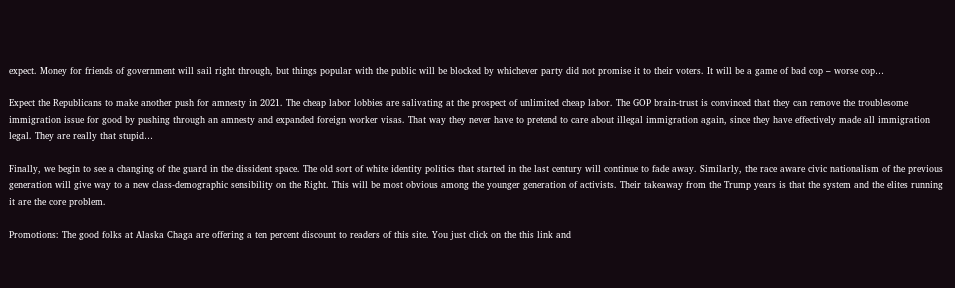expect. Money for friends of government will sail right through, but things popular with the public will be blocked by whichever party did not promise it to their voters. It will be a game of bad cop – worse cop…

Expect the Republicans to make another push for amnesty in 2021. The cheap labor lobbies are salivating at the prospect of unlimited cheap labor. The GOP brain-trust is convinced that they can remove the troublesome immigration issue for good by pushing through an amnesty and expanded foreign worker visas. That way they never have to pretend to care about illegal immigration again, since they have effectively made all immigration legal. They are really that stupid…

Finally, we begin to see a changing of the guard in the dissident space. The old sort of white identity politics that started in the last century will continue to fade away. Similarly, the race aware civic nationalism of the previous generation will give way to a new class-demographic sensibility on the Right. This will be most obvious among the younger generation of activists. Their takeaway from the Trump years is that the system and the elites running it are the core problem.

Promotions: The good folks at Alaska Chaga are offering a ten percent discount to readers of this site. You just click on the this link and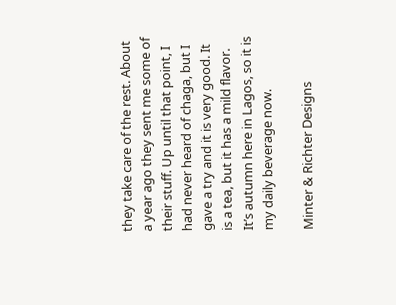they take care of the rest. About a year ago they sent me some of their stuff. Up until that point, I had never heard of chaga, but I gave a try and it is very good. It is a tea, but it has a mild flavor. It’s autumn here in Lagos, so it is my daily beverage now.

Minter & Richter Designs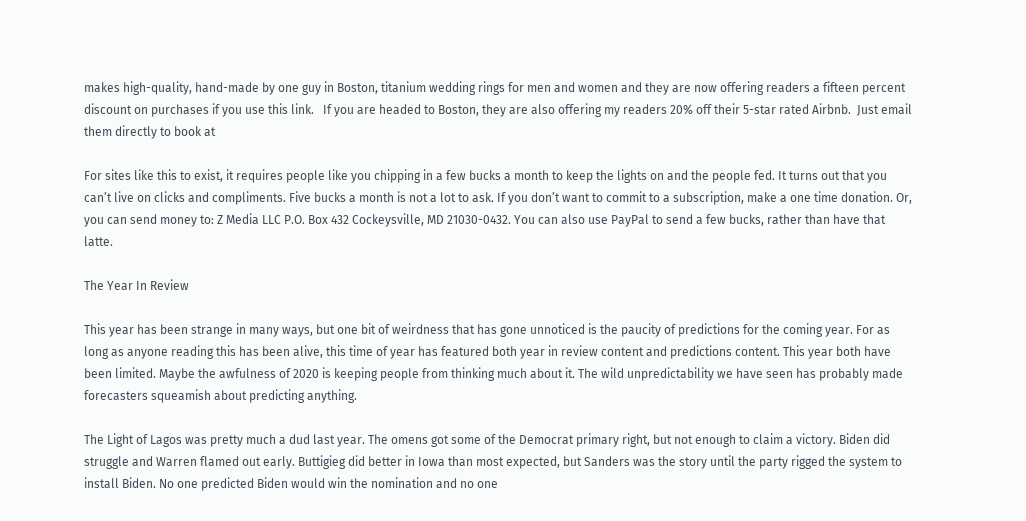makes high-quality, hand-made by one guy in Boston, titanium wedding rings for men and women and they are now offering readers a fifteen percent discount on purchases if you use this link.   If you are headed to Boston, they are also offering my readers 20% off their 5-star rated Airbnb.  Just email them directly to book at

For sites like this to exist, it requires people like you chipping in a few bucks a month to keep the lights on and the people fed. It turns out that you can’t live on clicks and compliments. Five bucks a month is not a lot to ask. If you don’t want to commit to a subscription, make a one time donation. Or, you can send money to: Z Media LLC P.O. Box 432 Cockeysville, MD 21030-0432. You can also use PayPal to send a few bucks, rather than have that latte.

The Year In Review

This year has been strange in many ways, but one bit of weirdness that has gone unnoticed is the paucity of predictions for the coming year. For as long as anyone reading this has been alive, this time of year has featured both year in review content and predictions content. This year both have been limited. Maybe the awfulness of 2020 is keeping people from thinking much about it. The wild unpredictability we have seen has probably made forecasters squeamish about predicting anything.

The Light of Lagos was pretty much a dud last year. The omens got some of the Democrat primary right, but not enough to claim a victory. Biden did struggle and Warren flamed out early. Buttigieg did better in Iowa than most expected, but Sanders was the story until the party rigged the system to install Biden. No one predicted Biden would win the nomination and no one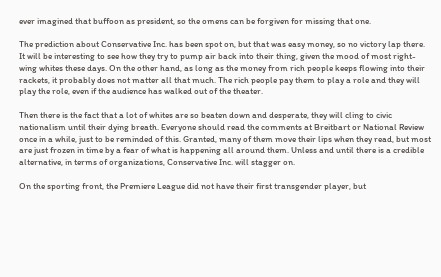ever imagined that buffoon as president, so the omens can be forgiven for missing that one.

The prediction about Conservative Inc. has been spot on, but that was easy money, so no victory lap there. It will be interesting to see how they try to pump air back into their thing, given the mood of most right-wing whites these days. On the other hand, as long as the money from rich people keeps flowing into their rackets, it probably does not matter all that much. The rich people pay them to play a role and they will play the role, even if the audience has walked out of the theater.

Then there is the fact that a lot of whites are so beaten down and desperate, they will cling to civic nationalism until their dying breath. Everyone should read the comments at Breitbart or National Review once in a while, just to be reminded of this. Granted, many of them move their lips when they read, but most are just frozen in time by a fear of what is happening all around them. Unless and until there is a credible alternative, in terms of organizations, Conservative Inc. will stagger on.

On the sporting front, the Premiere League did not have their first transgender player, but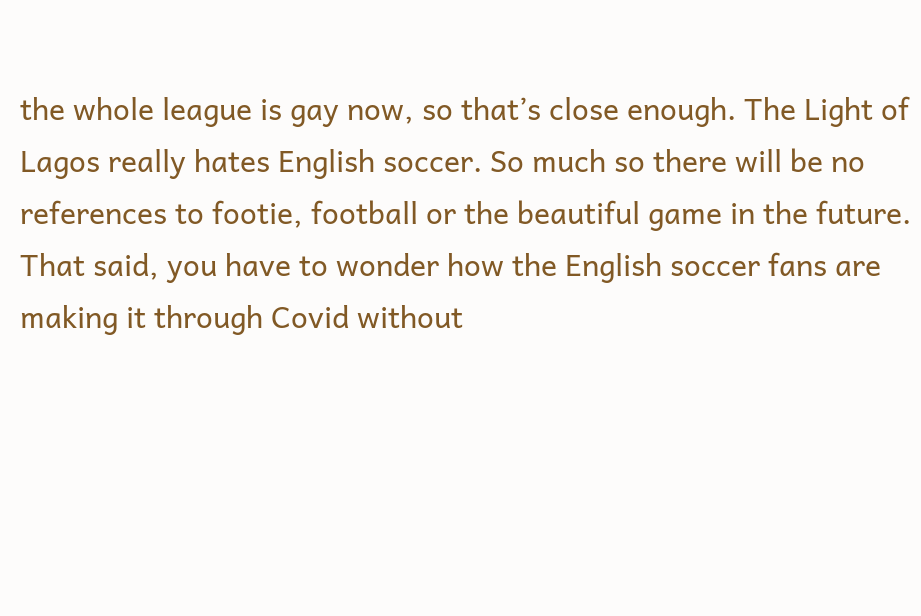the whole league is gay now, so that’s close enough. The Light of Lagos really hates English soccer. So much so there will be no references to footie, football or the beautiful game in the future. That said, you have to wonder how the English soccer fans are making it through Covid without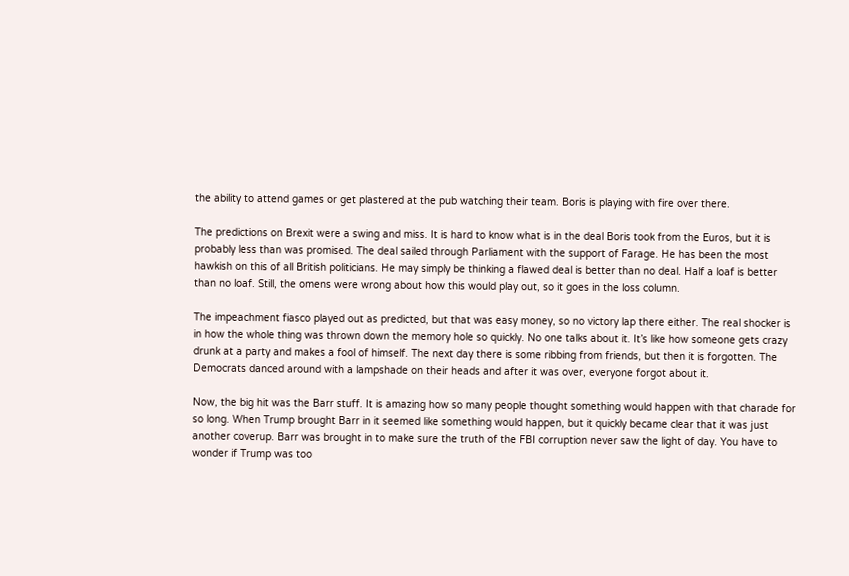the ability to attend games or get plastered at the pub watching their team. Boris is playing with fire over there.

The predictions on Brexit were a swing and miss. It is hard to know what is in the deal Boris took from the Euros, but it is probably less than was promised. The deal sailed through Parliament with the support of Farage. He has been the most hawkish on this of all British politicians. He may simply be thinking a flawed deal is better than no deal. Half a loaf is better than no loaf. Still, the omens were wrong about how this would play out, so it goes in the loss column.

The impeachment fiasco played out as predicted, but that was easy money, so no victory lap there either. The real shocker is in how the whole thing was thrown down the memory hole so quickly. No one talks about it. It’s like how someone gets crazy drunk at a party and makes a fool of himself. The next day there is some ribbing from friends, but then it is forgotten. The Democrats danced around with a lampshade on their heads and after it was over, everyone forgot about it.

Now, the big hit was the Barr stuff. It is amazing how so many people thought something would happen with that charade for so long. When Trump brought Barr in it seemed like something would happen, but it quickly became clear that it was just another coverup. Barr was brought in to make sure the truth of the FBI corruption never saw the light of day. You have to wonder if Trump was too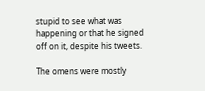stupid to see what was happening or that he signed off on it, despite his tweets.

The omens were mostly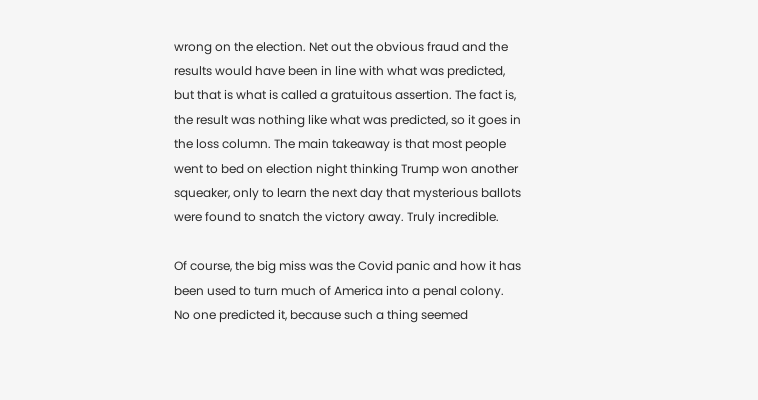wrong on the election. Net out the obvious fraud and the results would have been in line with what was predicted, but that is what is called a gratuitous assertion. The fact is, the result was nothing like what was predicted, so it goes in the loss column. The main takeaway is that most people went to bed on election night thinking Trump won another squeaker, only to learn the next day that mysterious ballots were found to snatch the victory away. Truly incredible.

Of course, the big miss was the Covid panic and how it has been used to turn much of America into a penal colony. No one predicted it, because such a thing seemed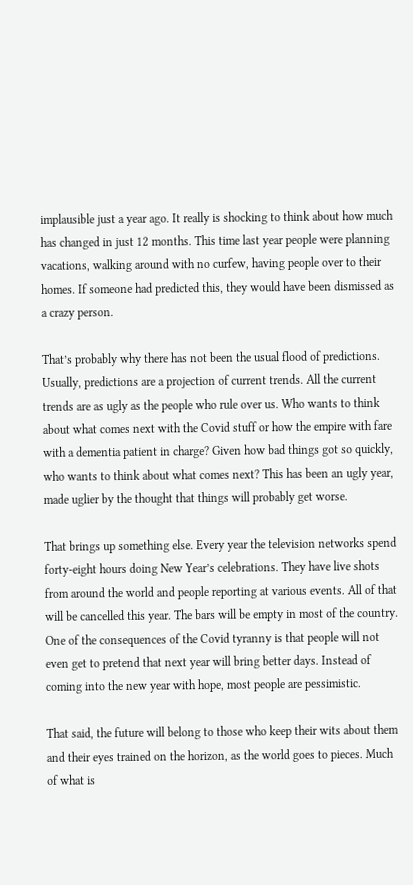implausible just a year ago. It really is shocking to think about how much has changed in just 12 months. This time last year people were planning vacations, walking around with no curfew, having people over to their homes. If someone had predicted this, they would have been dismissed as a crazy person.

That’s probably why there has not been the usual flood of predictions. Usually, predictions are a projection of current trends. All the current trends are as ugly as the people who rule over us. Who wants to think about what comes next with the Covid stuff or how the empire with fare with a dementia patient in charge? Given how bad things got so quickly, who wants to think about what comes next? This has been an ugly year, made uglier by the thought that things will probably get worse.

That brings up something else. Every year the television networks spend forty-eight hours doing New Year’s celebrations. They have live shots from around the world and people reporting at various events. All of that will be cancelled this year. The bars will be empty in most of the country. One of the consequences of the Covid tyranny is that people will not even get to pretend that next year will bring better days. Instead of coming into the new year with hope, most people are pessimistic.

That said, the future will belong to those who keep their wits about them and their eyes trained on the horizon, as the world goes to pieces. Much of what is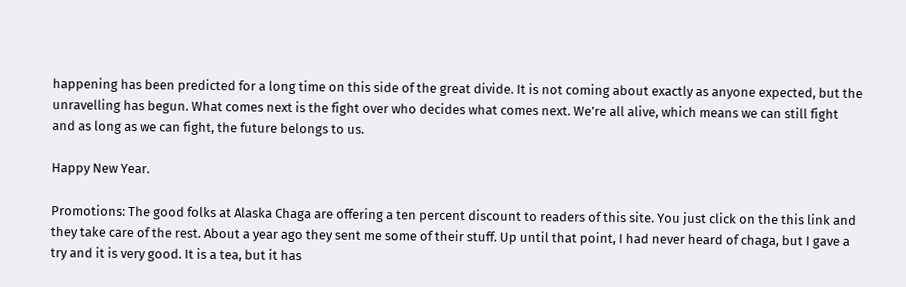happening has been predicted for a long time on this side of the great divide. It is not coming about exactly as anyone expected, but the unravelling has begun. What comes next is the fight over who decides what comes next. We’re all alive, which means we can still fight and as long as we can fight, the future belongs to us.

Happy New Year.

Promotions: The good folks at Alaska Chaga are offering a ten percent discount to readers of this site. You just click on the this link and they take care of the rest. About a year ago they sent me some of their stuff. Up until that point, I had never heard of chaga, but I gave a try and it is very good. It is a tea, but it has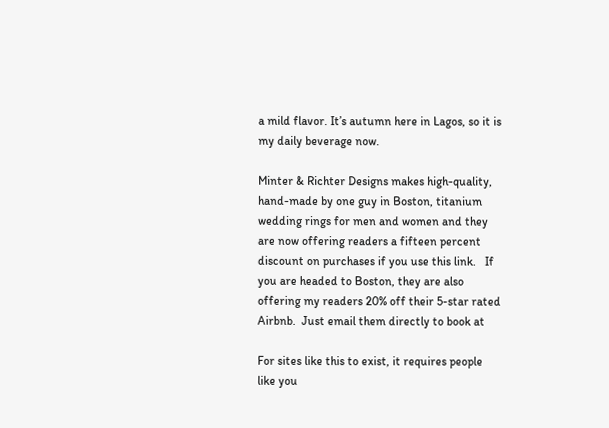a mild flavor. It’s autumn here in Lagos, so it is my daily beverage now.

Minter & Richter Designs makes high-quality, hand-made by one guy in Boston, titanium wedding rings for men and women and they are now offering readers a fifteen percent discount on purchases if you use this link.   If you are headed to Boston, they are also offering my readers 20% off their 5-star rated Airbnb.  Just email them directly to book at

For sites like this to exist, it requires people like you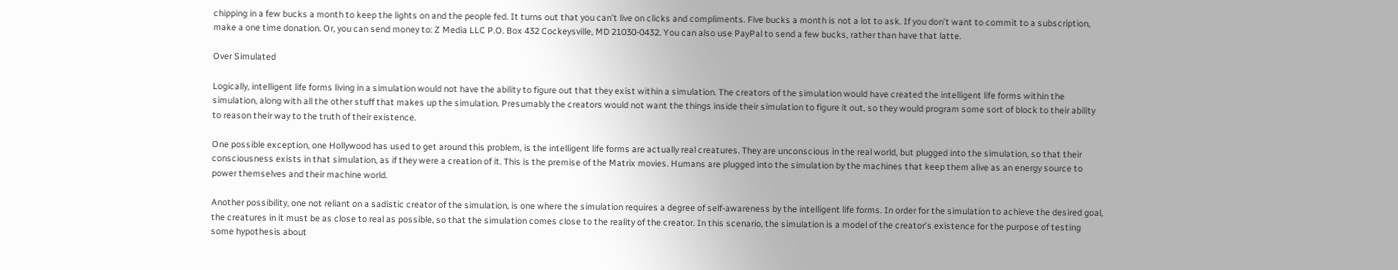chipping in a few bucks a month to keep the lights on and the people fed. It turns out that you can’t live on clicks and compliments. Five bucks a month is not a lot to ask. If you don’t want to commit to a subscription, make a one time donation. Or, you can send money to: Z Media LLC P.O. Box 432 Cockeysville, MD 21030-0432. You can also use PayPal to send a few bucks, rather than have that latte.

Over Simulated

Logically, intelligent life forms living in a simulation would not have the ability to figure out that they exist within a simulation. The creators of the simulation would have created the intelligent life forms within the simulation, along with all the other stuff that makes up the simulation. Presumably the creators would not want the things inside their simulation to figure it out, so they would program some sort of block to their ability to reason their way to the truth of their existence.

One possible exception, one Hollywood has used to get around this problem, is the intelligent life forms are actually real creatures. They are unconscious in the real world, but plugged into the simulation, so that their consciousness exists in that simulation, as if they were a creation of it. This is the premise of the Matrix movies. Humans are plugged into the simulation by the machines that keep them alive as an energy source to power themselves and their machine world.

Another possibility, one not reliant on a sadistic creator of the simulation, is one where the simulation requires a degree of self-awareness by the intelligent life forms. In order for the simulation to achieve the desired goal, the creatures in it must be as close to real as possible, so that the simulation comes close to the reality of the creator. In this scenario, the simulation is a model of the creator’s existence for the purpose of testing some hypothesis about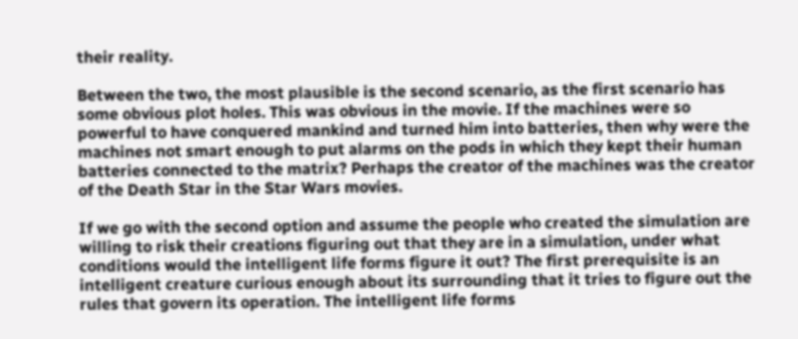their reality.

Between the two, the most plausible is the second scenario, as the first scenario has some obvious plot holes. This was obvious in the movie. If the machines were so powerful to have conquered mankind and turned him into batteries, then why were the machines not smart enough to put alarms on the pods in which they kept their human batteries connected to the matrix? Perhaps the creator of the machines was the creator of the Death Star in the Star Wars movies.

If we go with the second option and assume the people who created the simulation are willing to risk their creations figuring out that they are in a simulation, under what conditions would the intelligent life forms figure it out? The first prerequisite is an intelligent creature curious enough about its surrounding that it tries to figure out the rules that govern its operation. The intelligent life forms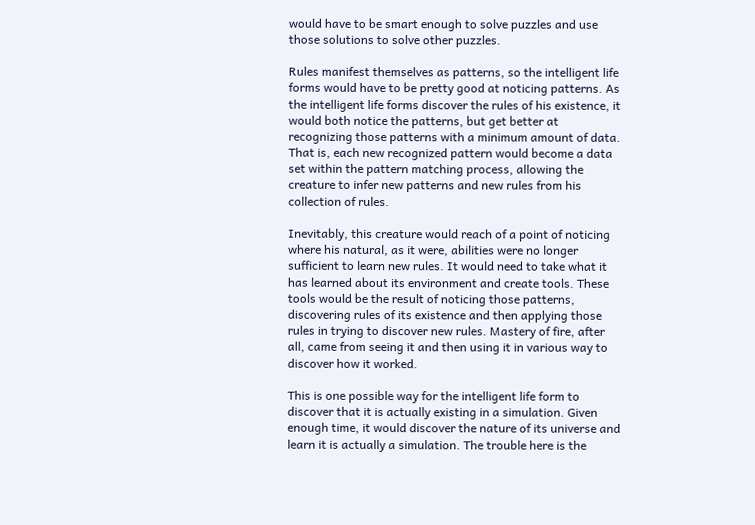would have to be smart enough to solve puzzles and use those solutions to solve other puzzles.

Rules manifest themselves as patterns, so the intelligent life forms would have to be pretty good at noticing patterns. As the intelligent life forms discover the rules of his existence, it would both notice the patterns, but get better at recognizing those patterns with a minimum amount of data. That is, each new recognized pattern would become a data set within the pattern matching process, allowing the creature to infer new patterns and new rules from his collection of rules.

Inevitably, this creature would reach of a point of noticing where his natural, as it were, abilities were no longer sufficient to learn new rules. It would need to take what it has learned about its environment and create tools. These tools would be the result of noticing those patterns, discovering rules of its existence and then applying those rules in trying to discover new rules. Mastery of fire, after all, came from seeing it and then using it in various way to discover how it worked.

This is one possible way for the intelligent life form to discover that it is actually existing in a simulation. Given enough time, it would discover the nature of its universe and learn it is actually a simulation. The trouble here is the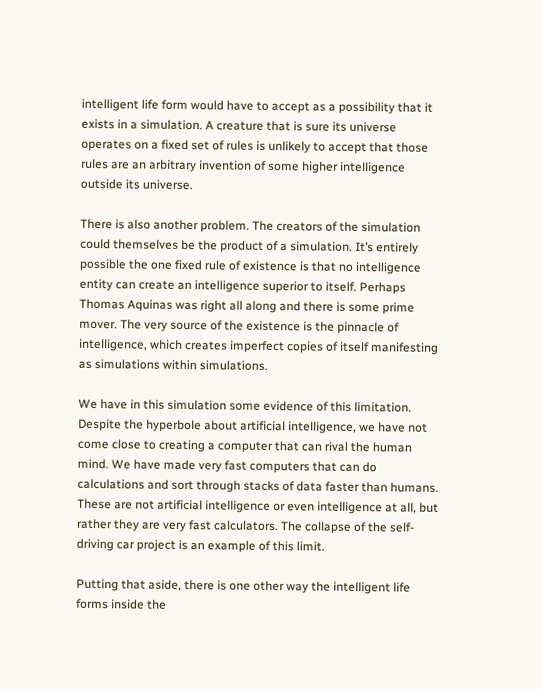intelligent life form would have to accept as a possibility that it exists in a simulation. A creature that is sure its universe operates on a fixed set of rules is unlikely to accept that those rules are an arbitrary invention of some higher intelligence outside its universe.

There is also another problem. The creators of the simulation could themselves be the product of a simulation. It’s entirely possible the one fixed rule of existence is that no intelligence entity can create an intelligence superior to itself. Perhaps Thomas Aquinas was right all along and there is some prime mover. The very source of the existence is the pinnacle of intelligence, which creates imperfect copies of itself manifesting as simulations within simulations.

We have in this simulation some evidence of this limitation. Despite the hyperbole about artificial intelligence, we have not come close to creating a computer that can rival the human mind. We have made very fast computers that can do calculations and sort through stacks of data faster than humans. These are not artificial intelligence or even intelligence at all, but rather they are very fast calculators. The collapse of the self-driving car project is an example of this limit.

Putting that aside, there is one other way the intelligent life forms inside the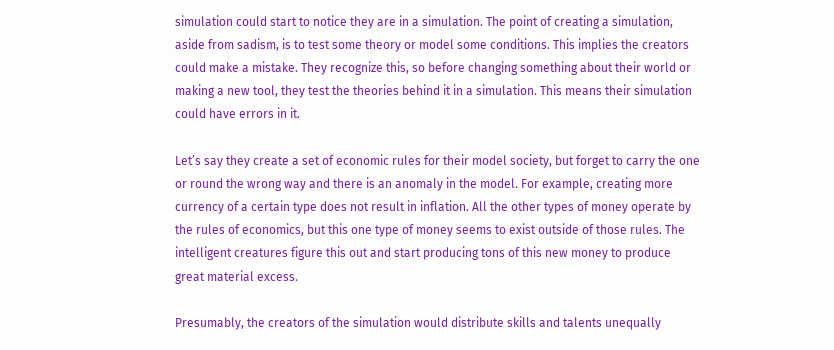simulation could start to notice they are in a simulation. The point of creating a simulation, aside from sadism, is to test some theory or model some conditions. This implies the creators could make a mistake. They recognize this, so before changing something about their world or making a new tool, they test the theories behind it in a simulation. This means their simulation could have errors in it.

Let’s say they create a set of economic rules for their model society, but forget to carry the one or round the wrong way and there is an anomaly in the model. For example, creating more currency of a certain type does not result in inflation. All the other types of money operate by the rules of economics, but this one type of money seems to exist outside of those rules. The intelligent creatures figure this out and start producing tons of this new money to produce great material excess.

Presumably, the creators of the simulation would distribute skills and talents unequally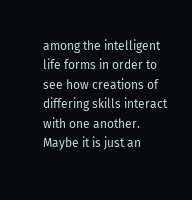among the intelligent life forms in order to see how creations of differing skills interact with one another. Maybe it is just an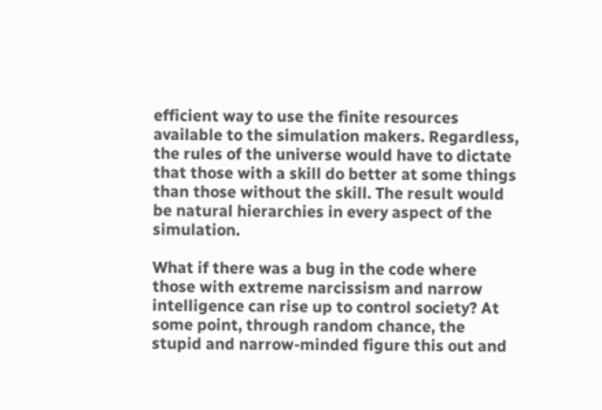efficient way to use the finite resources available to the simulation makers. Regardless, the rules of the universe would have to dictate that those with a skill do better at some things than those without the skill. The result would be natural hierarchies in every aspect of the simulation.

What if there was a bug in the code where those with extreme narcissism and narrow intelligence can rise up to control society? At some point, through random chance, the stupid and narrow-minded figure this out and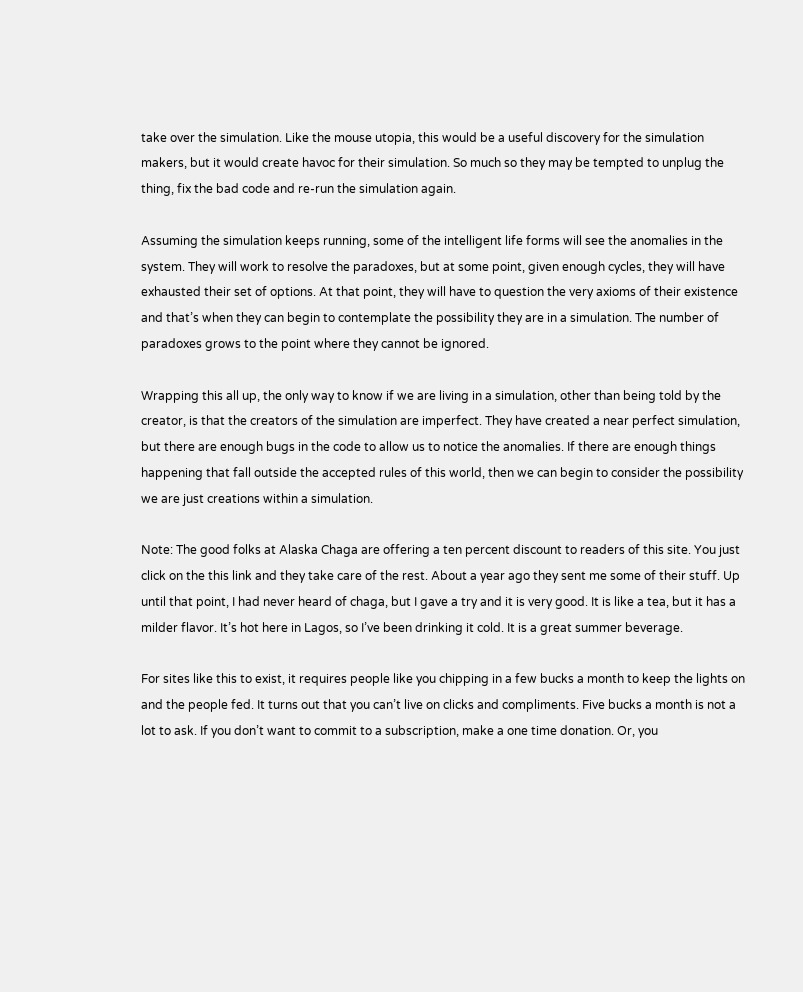take over the simulation. Like the mouse utopia, this would be a useful discovery for the simulation makers, but it would create havoc for their simulation. So much so they may be tempted to unplug the thing, fix the bad code and re-run the simulation again.

Assuming the simulation keeps running, some of the intelligent life forms will see the anomalies in the system. They will work to resolve the paradoxes, but at some point, given enough cycles, they will have exhausted their set of options. At that point, they will have to question the very axioms of their existence and that’s when they can begin to contemplate the possibility they are in a simulation. The number of paradoxes grows to the point where they cannot be ignored.

Wrapping this all up, the only way to know if we are living in a simulation, other than being told by the creator, is that the creators of the simulation are imperfect. They have created a near perfect simulation, but there are enough bugs in the code to allow us to notice the anomalies. If there are enough things happening that fall outside the accepted rules of this world, then we can begin to consider the possibility we are just creations within a simulation.

Note: The good folks at Alaska Chaga are offering a ten percent discount to readers of this site. You just click on the this link and they take care of the rest. About a year ago they sent me some of their stuff. Up until that point, I had never heard of chaga, but I gave a try and it is very good. It is like a tea, but it has a milder flavor. It’s hot here in Lagos, so I’ve been drinking it cold. It is a great summer beverage.

For sites like this to exist, it requires people like you chipping in a few bucks a month to keep the lights on and the people fed. It turns out that you can’t live on clicks and compliments. Five bucks a month is not a lot to ask. If you don’t want to commit to a subscription, make a one time donation. Or, you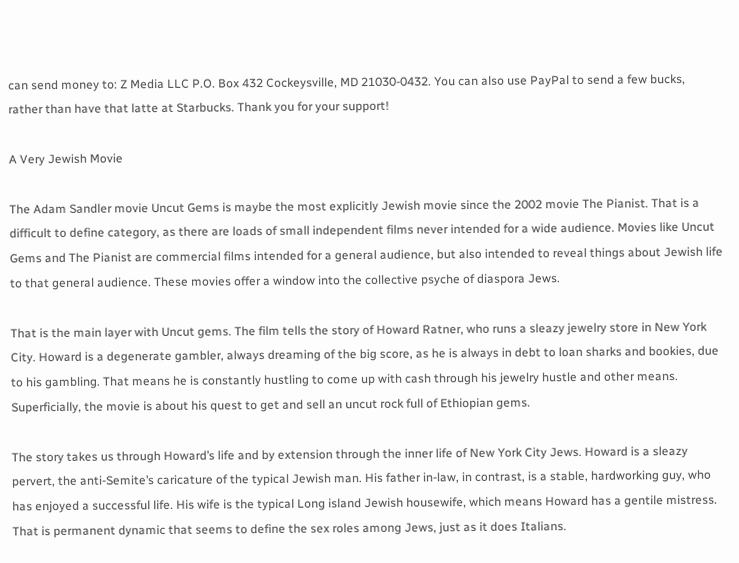can send money to: Z Media LLC P.O. Box 432 Cockeysville, MD 21030-0432. You can also use PayPal to send a few bucks, rather than have that latte at Starbucks. Thank you for your support!

A Very Jewish Movie

The Adam Sandler movie Uncut Gems is maybe the most explicitly Jewish movie since the 2002 movie The Pianist. That is a difficult to define category, as there are loads of small independent films never intended for a wide audience. Movies like Uncut Gems and The Pianist are commercial films intended for a general audience, but also intended to reveal things about Jewish life to that general audience. These movies offer a window into the collective psyche of diaspora Jews.

That is the main layer with Uncut gems. The film tells the story of Howard Ratner, who runs a sleazy jewelry store in New York City. Howard is a degenerate gambler, always dreaming of the big score, as he is always in debt to loan sharks and bookies, due to his gambling. That means he is constantly hustling to come up with cash through his jewelry hustle and other means. Superficially, the movie is about his quest to get and sell an uncut rock full of Ethiopian gems.

The story takes us through Howard’s life and by extension through the inner life of New York City Jews. Howard is a sleazy pervert, the anti-Semite’s caricature of the typical Jewish man. His father in-law, in contrast, is a stable, hardworking guy, who has enjoyed a successful life. His wife is the typical Long island Jewish housewife, which means Howard has a gentile mistress. That is permanent dynamic that seems to define the sex roles among Jews, just as it does Italians.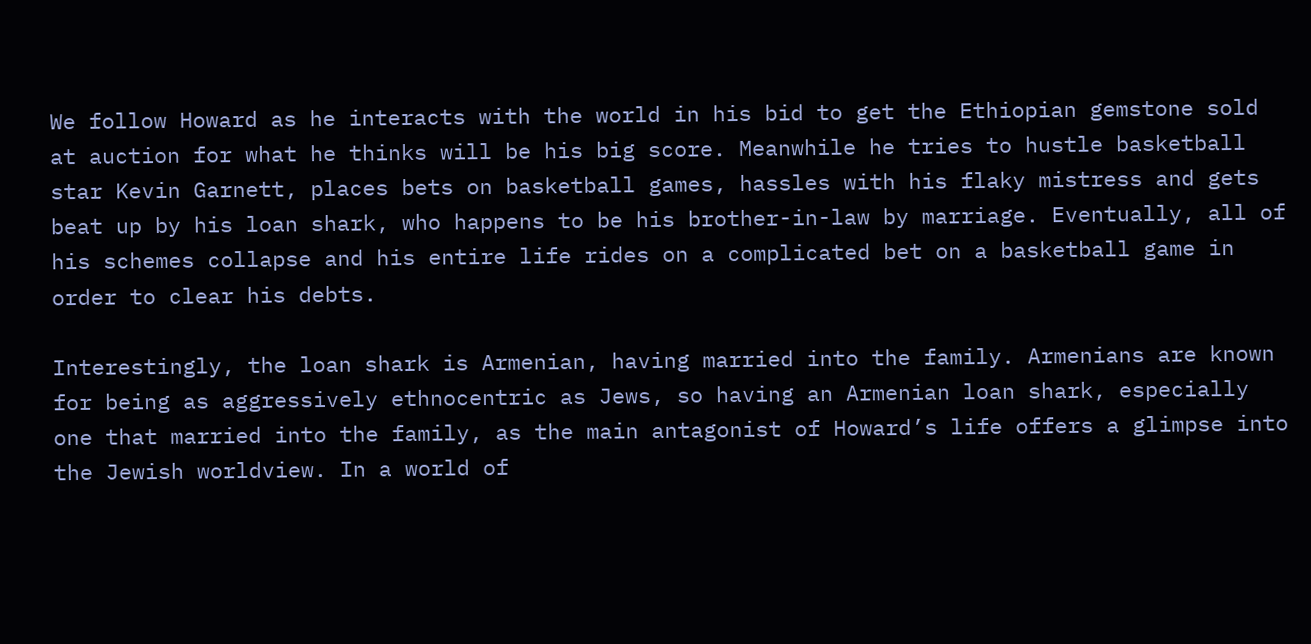We follow Howard as he interacts with the world in his bid to get the Ethiopian gemstone sold at auction for what he thinks will be his big score. Meanwhile he tries to hustle basketball star Kevin Garnett, places bets on basketball games, hassles with his flaky mistress and gets beat up by his loan shark, who happens to be his brother-in-law by marriage. Eventually, all of his schemes collapse and his entire life rides on a complicated bet on a basketball game in order to clear his debts.

Interestingly, the loan shark is Armenian, having married into the family. Armenians are known for being as aggressively ethnocentric as Jews, so having an Armenian loan shark, especially one that married into the family, as the main antagonist of Howard’s life offers a glimpse into the Jewish worldview. In a world of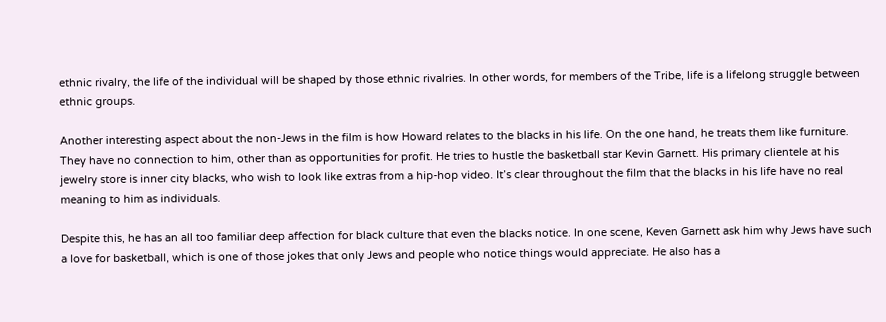ethnic rivalry, the life of the individual will be shaped by those ethnic rivalries. In other words, for members of the Tribe, life is a lifelong struggle between ethnic groups.

Another interesting aspect about the non-Jews in the film is how Howard relates to the blacks in his life. On the one hand, he treats them like furniture. They have no connection to him, other than as opportunities for profit. He tries to hustle the basketball star Kevin Garnett. His primary clientele at his jewelry store is inner city blacks, who wish to look like extras from a hip-hop video. It’s clear throughout the film that the blacks in his life have no real meaning to him as individuals.

Despite this, he has an all too familiar deep affection for black culture that even the blacks notice. In one scene, Keven Garnett ask him why Jews have such a love for basketball, which is one of those jokes that only Jews and people who notice things would appreciate. He also has a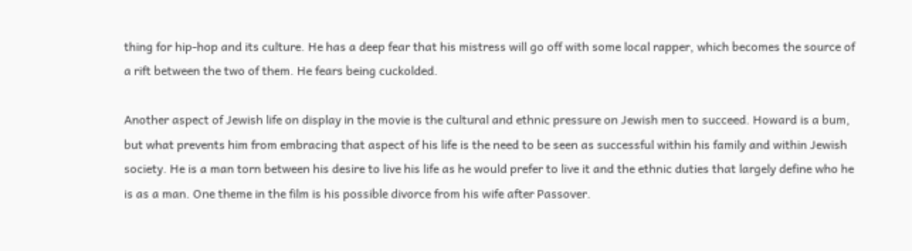thing for hip-hop and its culture. He has a deep fear that his mistress will go off with some local rapper, which becomes the source of a rift between the two of them. He fears being cuckolded.

Another aspect of Jewish life on display in the movie is the cultural and ethnic pressure on Jewish men to succeed. Howard is a bum, but what prevents him from embracing that aspect of his life is the need to be seen as successful within his family and within Jewish society. He is a man torn between his desire to live his life as he would prefer to live it and the ethnic duties that largely define who he is as a man. One theme in the film is his possible divorce from his wife after Passover.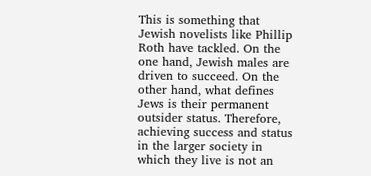This is something that Jewish novelists like Phillip Roth have tackled. On the one hand, Jewish males are driven to succeed. On the other hand, what defines Jews is their permanent outsider status. Therefore, achieving success and status in the larger society in which they live is not an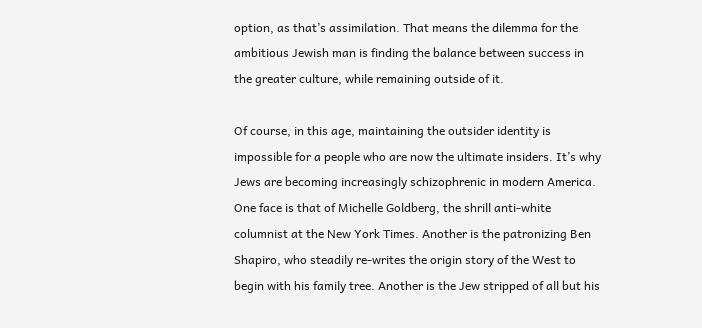option, as that’s assimilation. That means the dilemma for the ambitious Jewish man is finding the balance between success in the greater culture, while remaining outside of it.

Of course, in this age, maintaining the outsider identity is impossible for a people who are now the ultimate insiders. It’s why Jews are becoming increasingly schizophrenic in modern America. One face is that of Michelle Goldberg, the shrill anti-white columnist at the New York Times. Another is the patronizing Ben Shapiro, who steadily re-writes the origin story of the West to begin with his family tree. Another is the Jew stripped of all but his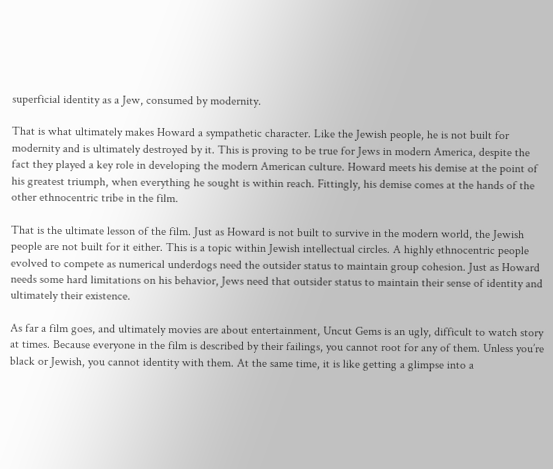superficial identity as a Jew, consumed by modernity.

That is what ultimately makes Howard a sympathetic character. Like the Jewish people, he is not built for modernity and is ultimately destroyed by it. This is proving to be true for Jews in modern America, despite the fact they played a key role in developing the modern American culture. Howard meets his demise at the point of his greatest triumph, when everything he sought is within reach. Fittingly, his demise comes at the hands of the other ethnocentric tribe in the film.

That is the ultimate lesson of the film. Just as Howard is not built to survive in the modern world, the Jewish people are not built for it either. This is a topic within Jewish intellectual circles. A highly ethnocentric people evolved to compete as numerical underdogs need the outsider status to maintain group cohesion. Just as Howard needs some hard limitations on his behavior, Jews need that outsider status to maintain their sense of identity and ultimately their existence.

As far a film goes, and ultimately movies are about entertainment, Uncut Gems is an ugly, difficult to watch story at times. Because everyone in the film is described by their failings, you cannot root for any of them. Unless you’re black or Jewish, you cannot identity with them. At the same time, it is like getting a glimpse into a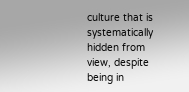culture that is systematically hidden from view, despite being in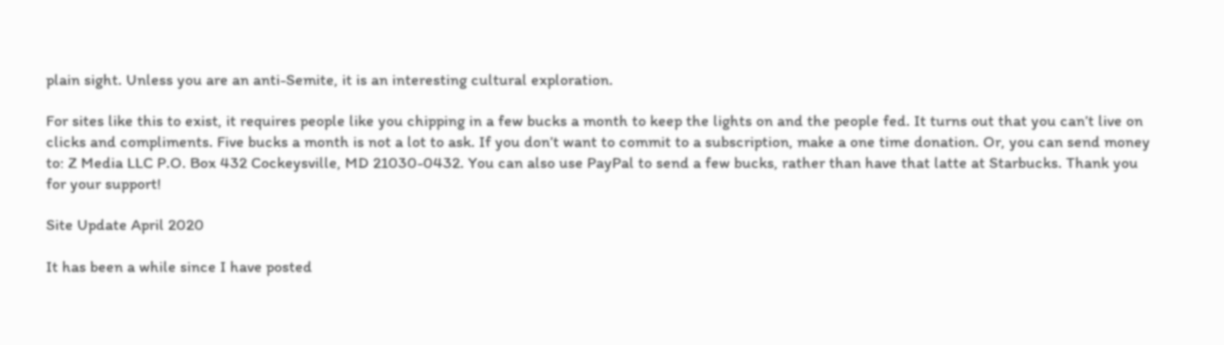plain sight. Unless you are an anti-Semite, it is an interesting cultural exploration.

For sites like this to exist, it requires people like you chipping in a few bucks a month to keep the lights on and the people fed. It turns out that you can’t live on clicks and compliments. Five bucks a month is not a lot to ask. If you don’t want to commit to a subscription, make a one time donation. Or, you can send money to: Z Media LLC P.O. Box 432 Cockeysville, MD 21030-0432. You can also use PayPal to send a few bucks, rather than have that latte at Starbucks. Thank you for your support!

Site Update April 2020

It has been a while since I have posted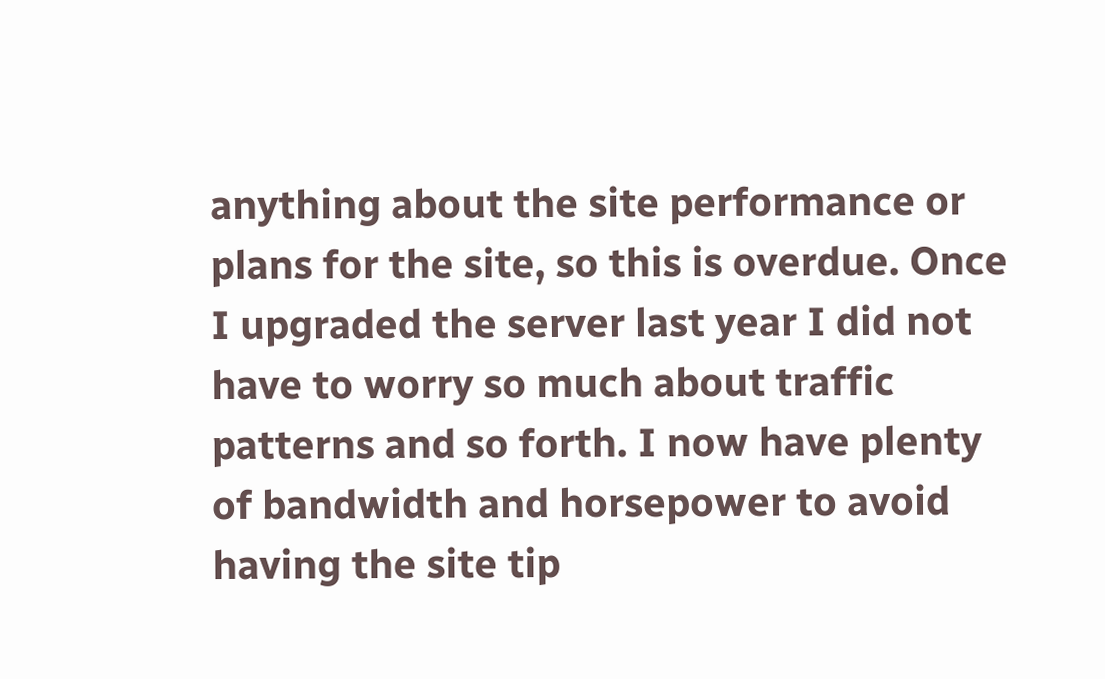anything about the site performance or plans for the site, so this is overdue. Once I upgraded the server last year I did not have to worry so much about traffic patterns and so forth. I now have plenty of bandwidth and horsepower to avoid having the site tip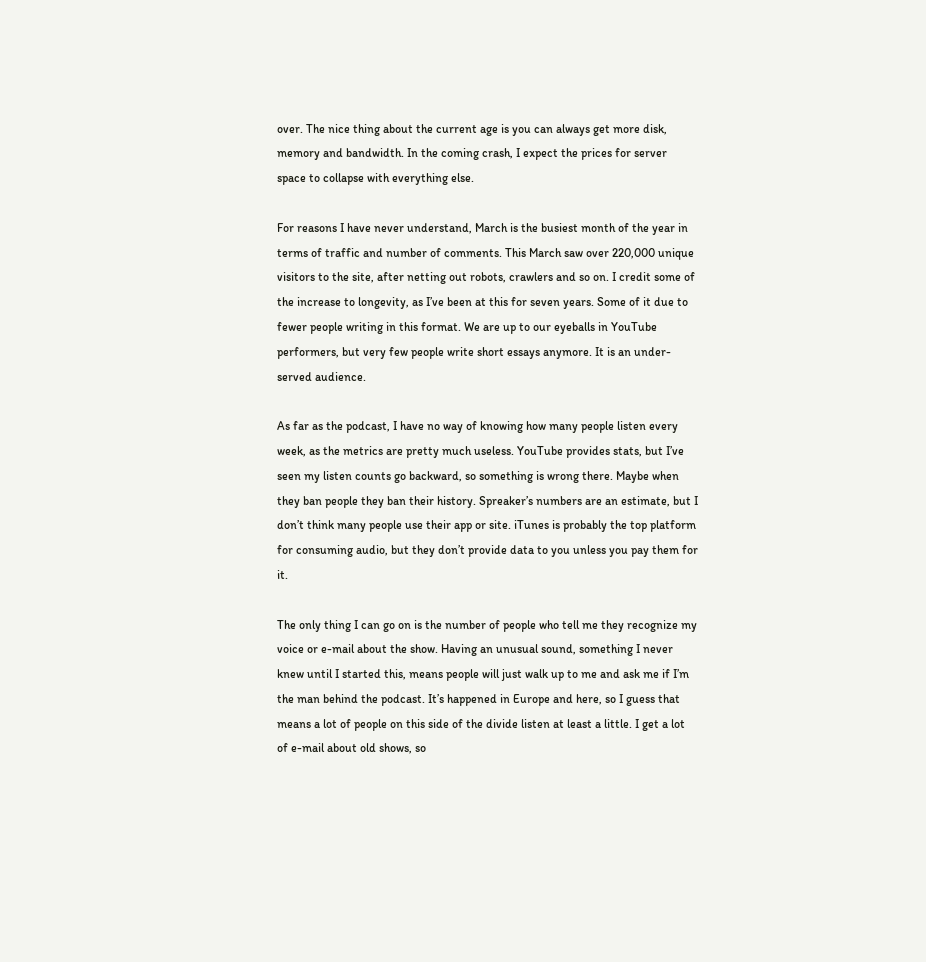over. The nice thing about the current age is you can always get more disk, memory and bandwidth. In the coming crash, I expect the prices for server space to collapse with everything else.

For reasons I have never understand, March is the busiest month of the year in terms of traffic and number of comments. This March saw over 220,000 unique visitors to the site, after netting out robots, crawlers and so on. I credit some of the increase to longevity, as I’ve been at this for seven years. Some of it due to fewer people writing in this format. We are up to our eyeballs in YouTube performers, but very few people write short essays anymore. It is an under-served audience.

As far as the podcast, I have no way of knowing how many people listen every week, as the metrics are pretty much useless. YouTube provides stats, but I’ve seen my listen counts go backward, so something is wrong there. Maybe when they ban people they ban their history. Spreaker’s numbers are an estimate, but I don’t think many people use their app or site. iTunes is probably the top platform for consuming audio, but they don’t provide data to you unless you pay them for it.

The only thing I can go on is the number of people who tell me they recognize my voice or e-mail about the show. Having an unusual sound, something I never knew until I started this, means people will just walk up to me and ask me if I’m the man behind the podcast. It’s happened in Europe and here, so I guess that means a lot of people on this side of the divide listen at least a little. I get a lot of e-mail about old shows, so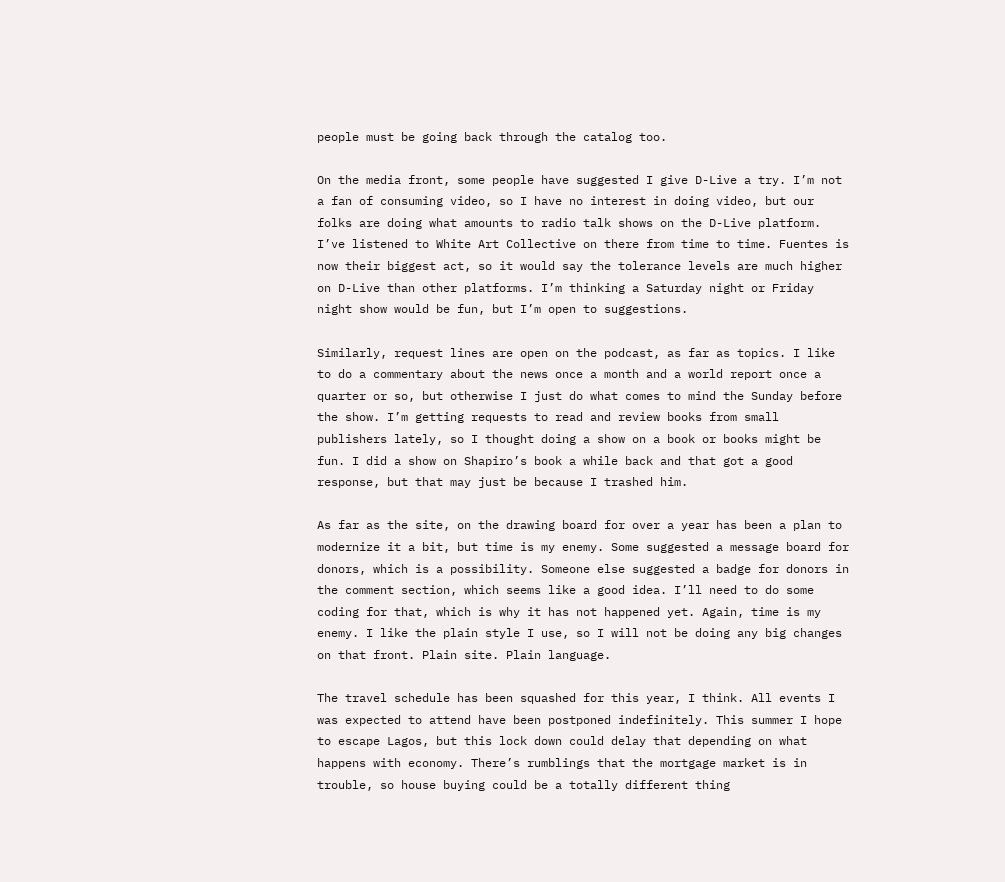people must be going back through the catalog too.

On the media front, some people have suggested I give D-Live a try. I’m not a fan of consuming video, so I have no interest in doing video, but our folks are doing what amounts to radio talk shows on the D-Live platform. I’ve listened to White Art Collective on there from time to time. Fuentes is now their biggest act, so it would say the tolerance levels are much higher on D-Live than other platforms. I’m thinking a Saturday night or Friday night show would be fun, but I’m open to suggestions.

Similarly, request lines are open on the podcast, as far as topics. I like to do a commentary about the news once a month and a world report once a quarter or so, but otherwise I just do what comes to mind the Sunday before the show. I’m getting requests to read and review books from small publishers lately, so I thought doing a show on a book or books might be fun. I did a show on Shapiro’s book a while back and that got a good response, but that may just be because I trashed him.

As far as the site, on the drawing board for over a year has been a plan to modernize it a bit, but time is my enemy. Some suggested a message board for donors, which is a possibility. Someone else suggested a badge for donors in the comment section, which seems like a good idea. I’ll need to do some coding for that, which is why it has not happened yet. Again, time is my enemy. I like the plain style I use, so I will not be doing any big changes on that front. Plain site. Plain language.

The travel schedule has been squashed for this year, I think. All events I was expected to attend have been postponed indefinitely. This summer I hope to escape Lagos, but this lock down could delay that depending on what happens with economy. There’s rumblings that the mortgage market is in trouble, so house buying could be a totally different thing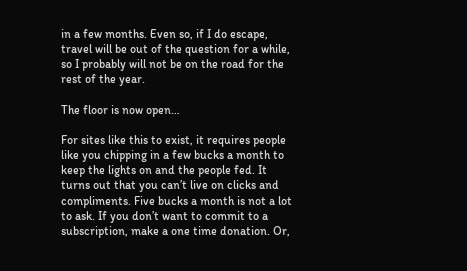in a few months. Even so, if I do escape, travel will be out of the question for a while, so I probably will not be on the road for the rest of the year.

The floor is now open…

For sites like this to exist, it requires people like you chipping in a few bucks a month to keep the lights on and the people fed. It turns out that you can’t live on clicks and compliments. Five bucks a month is not a lot to ask. If you don’t want to commit to a subscription, make a one time donation. Or,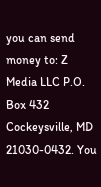you can send money to: Z Media LLC P.O. Box 432 Cockeysville, MD 21030-0432. You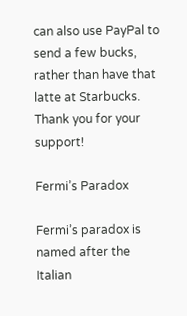can also use PayPal to send a few bucks, rather than have that latte at Starbucks. Thank you for your support!

Fermi’s Paradox

Fermi’s paradox is named after the Italian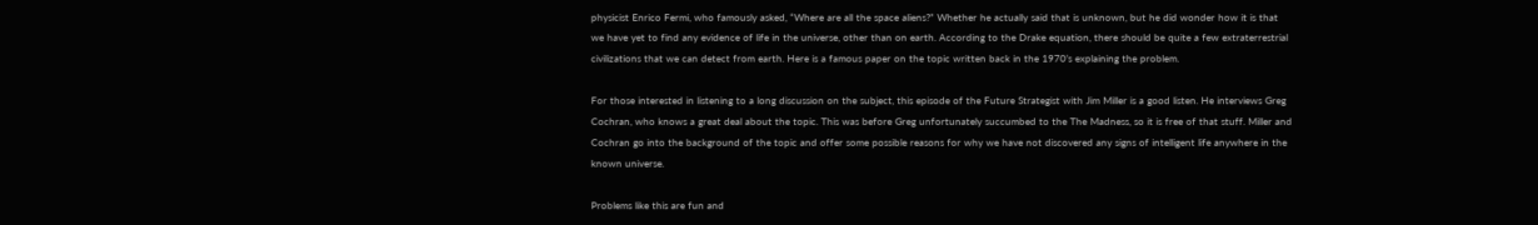physicist Enrico Fermi, who famously asked, “Where are all the space aliens?” Whether he actually said that is unknown, but he did wonder how it is that we have yet to find any evidence of life in the universe, other than on earth. According to the Drake equation, there should be quite a few extraterrestrial civilizations that we can detect from earth. Here is a famous paper on the topic written back in the 1970’s explaining the problem.

For those interested in listening to a long discussion on the subject, this episode of the Future Strategist with Jim Miller is a good listen. He interviews Greg Cochran, who knows a great deal about the topic. This was before Greg unfortunately succumbed to the The Madness, so it is free of that stuff. Miller and Cochran go into the background of the topic and offer some possible reasons for why we have not discovered any signs of intelligent life anywhere in the known universe.

Problems like this are fun and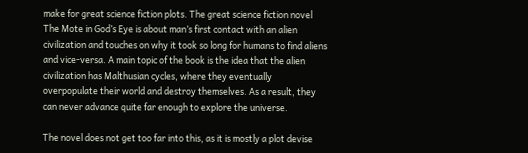make for great science fiction plots. The great science fiction novel The Mote in God’s Eye is about man’s first contact with an alien civilization and touches on why it took so long for humans to find aliens and vice-versa. A main topic of the book is the idea that the alien civilization has Malthusian cycles, where they eventually overpopulate their world and destroy themselves. As a result, they can never advance quite far enough to explore the universe.

The novel does not get too far into this, as it is mostly a plot devise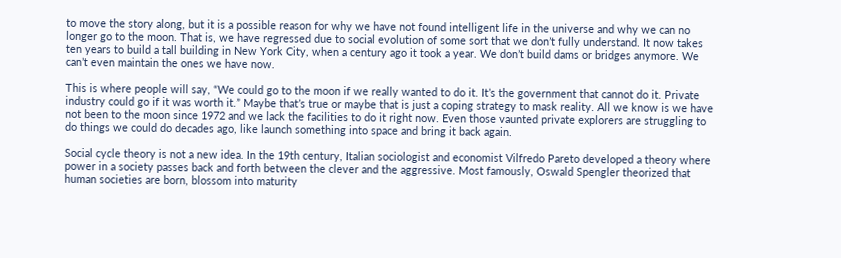to move the story along, but it is a possible reason for why we have not found intelligent life in the universe and why we can no longer go to the moon. That is, we have regressed due to social evolution of some sort that we don’t fully understand. It now takes ten years to build a tall building in New York City, when a century ago it took a year. We don’t build dams or bridges anymore. We can’t even maintain the ones we have now.

This is where people will say, “We could go to the moon if we really wanted to do it. It’s the government that cannot do it. Private industry could go if it was worth it.” Maybe that’s true or maybe that is just a coping strategy to mask reality. All we know is we have not been to the moon since 1972 and we lack the facilities to do it right now. Even those vaunted private explorers are struggling to do things we could do decades ago, like launch something into space and bring it back again.

Social cycle theory is not a new idea. In the 19th century, Italian sociologist and economist Vilfredo Pareto developed a theory where power in a society passes back and forth between the clever and the aggressive. Most famously, Oswald Spengler theorized that human societies are born, blossom into maturity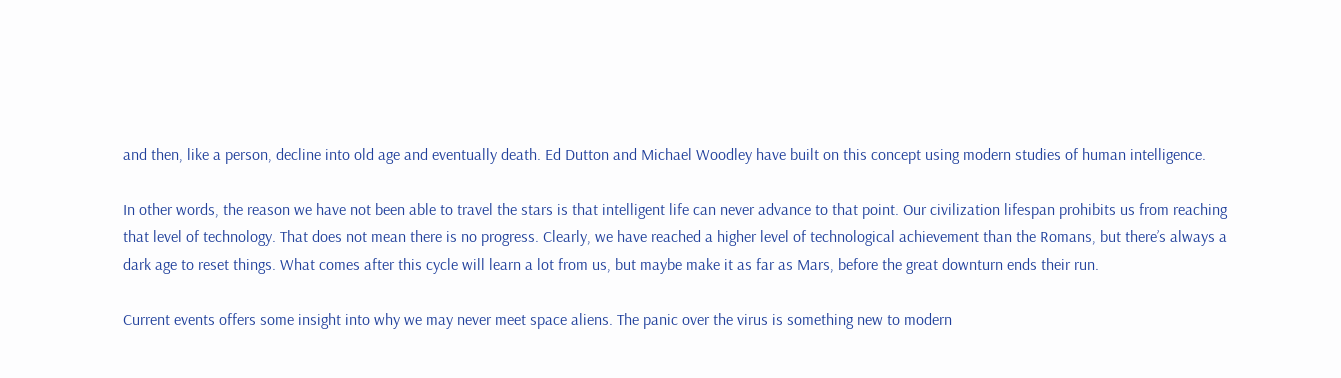and then, like a person, decline into old age and eventually death. Ed Dutton and Michael Woodley have built on this concept using modern studies of human intelligence.

In other words, the reason we have not been able to travel the stars is that intelligent life can never advance to that point. Our civilization lifespan prohibits us from reaching that level of technology. That does not mean there is no progress. Clearly, we have reached a higher level of technological achievement than the Romans, but there’s always a dark age to reset things. What comes after this cycle will learn a lot from us, but maybe make it as far as Mars, before the great downturn ends their run.

Current events offers some insight into why we may never meet space aliens. The panic over the virus is something new to modern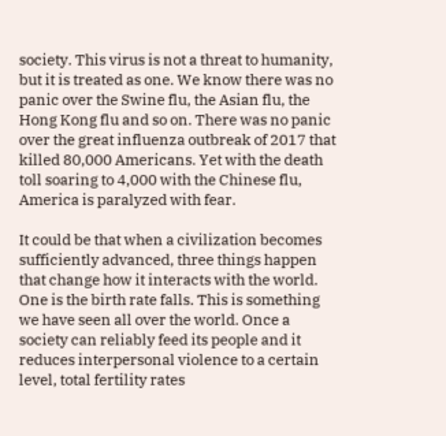society. This virus is not a threat to humanity, but it is treated as one. We know there was no panic over the Swine flu, the Asian flu, the Hong Kong flu and so on. There was no panic over the great influenza outbreak of 2017 that killed 80,000 Americans. Yet with the death toll soaring to 4,000 with the Chinese flu, America is paralyzed with fear.

It could be that when a civilization becomes sufficiently advanced, three things happen that change how it interacts with the world. One is the birth rate falls. This is something we have seen all over the world. Once a society can reliably feed its people and it reduces interpersonal violence to a certain level, total fertility rates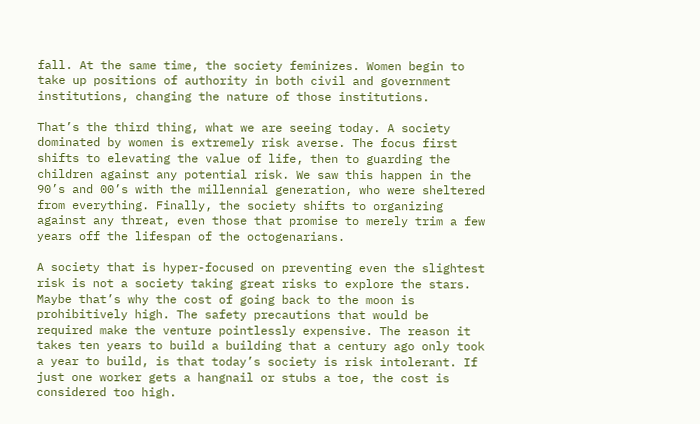fall. At the same time, the society feminizes. Women begin to take up positions of authority in both civil and government institutions, changing the nature of those institutions.

That’s the third thing, what we are seeing today. A society dominated by women is extremely risk averse. The focus first shifts to elevating the value of life, then to guarding the children against any potential risk. We saw this happen in the 90’s and 00’s with the millennial generation, who were sheltered from everything. Finally, the society shifts to organizing against any threat, even those that promise to merely trim a few years off the lifespan of the octogenarians.

A society that is hyper-focused on preventing even the slightest risk is not a society taking great risks to explore the stars. Maybe that’s why the cost of going back to the moon is prohibitively high. The safety precautions that would be required make the venture pointlessly expensive. The reason it takes ten years to build a building that a century ago only took a year to build, is that today’s society is risk intolerant. If just one worker gets a hangnail or stubs a toe, the cost is considered too high.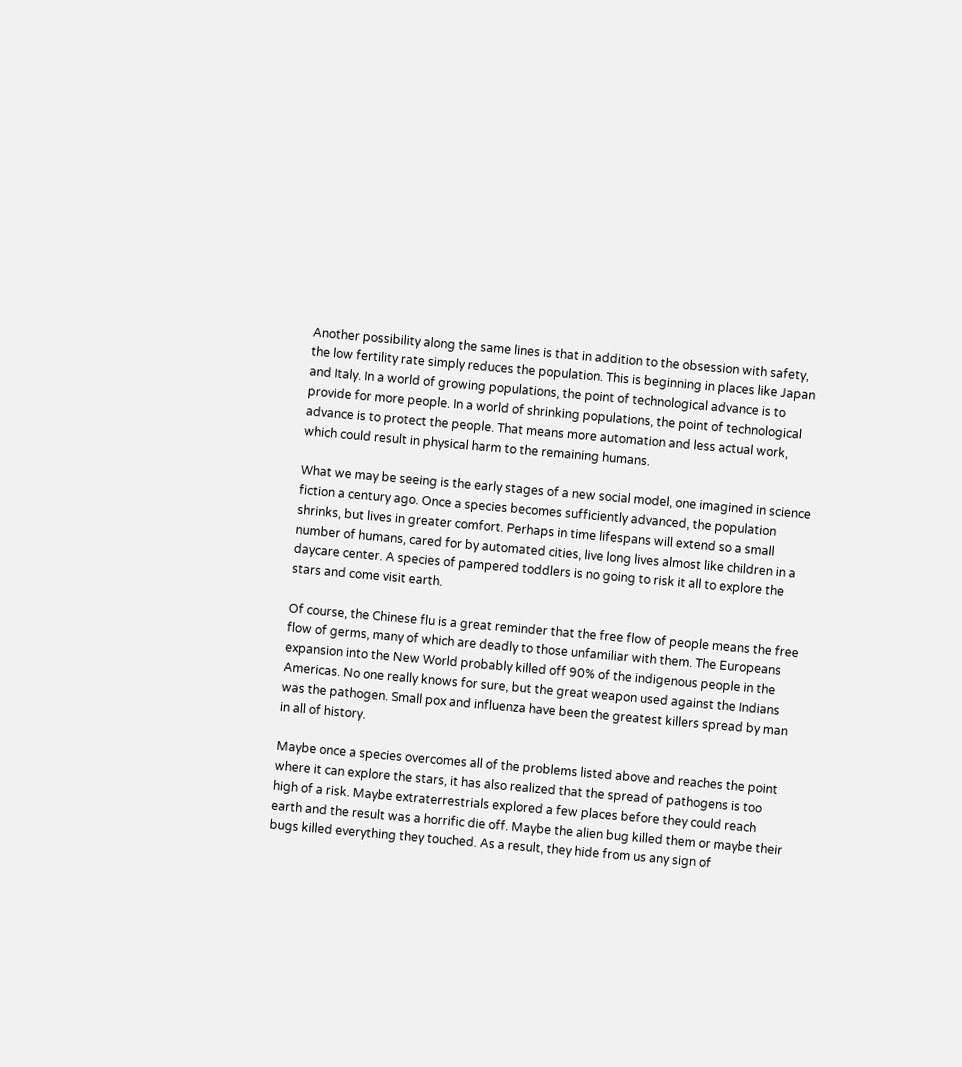Another possibility along the same lines is that in addition to the obsession with safety, the low fertility rate simply reduces the population. This is beginning in places like Japan and Italy. In a world of growing populations, the point of technological advance is to provide for more people. In a world of shrinking populations, the point of technological advance is to protect the people. That means more automation and less actual work, which could result in physical harm to the remaining humans.

What we may be seeing is the early stages of a new social model, one imagined in science fiction a century ago. Once a species becomes sufficiently advanced, the population shrinks, but lives in greater comfort. Perhaps in time lifespans will extend so a small number of humans, cared for by automated cities, live long lives almost like children in a daycare center. A species of pampered toddlers is no going to risk it all to explore the stars and come visit earth.

Of course, the Chinese flu is a great reminder that the free flow of people means the free flow of germs, many of which are deadly to those unfamiliar with them. The Europeans expansion into the New World probably killed off 90% of the indigenous people in the Americas. No one really knows for sure, but the great weapon used against the Indians was the pathogen. Small pox and influenza have been the greatest killers spread by man in all of history.

Maybe once a species overcomes all of the problems listed above and reaches the point where it can explore the stars, it has also realized that the spread of pathogens is too high of a risk. Maybe extraterrestrials explored a few places before they could reach earth and the result was a horrific die off. Maybe the alien bug killed them or maybe their bugs killed everything they touched. As a result, they hide from us any sign of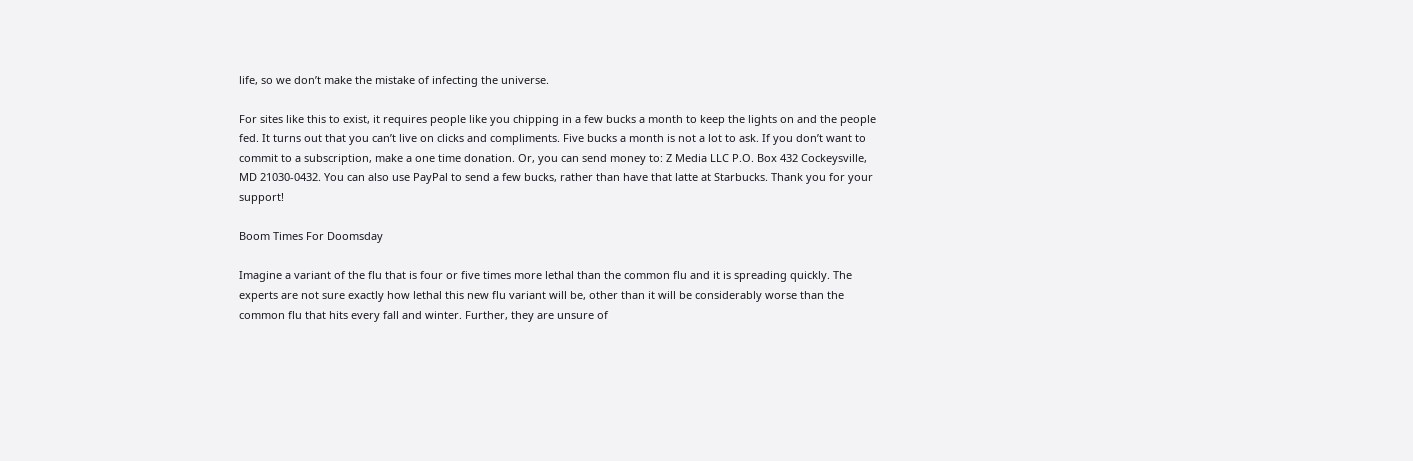life, so we don’t make the mistake of infecting the universe.

For sites like this to exist, it requires people like you chipping in a few bucks a month to keep the lights on and the people fed. It turns out that you can’t live on clicks and compliments. Five bucks a month is not a lot to ask. If you don’t want to commit to a subscription, make a one time donation. Or, you can send money to: Z Media LLC P.O. Box 432 Cockeysville, MD 21030-0432. You can also use PayPal to send a few bucks, rather than have that latte at Starbucks. Thank you for your support!

Boom Times For Doomsday

Imagine a variant of the flu that is four or five times more lethal than the common flu and it is spreading quickly. The experts are not sure exactly how lethal this new flu variant will be, other than it will be considerably worse than the common flu that hits every fall and winter. Further, they are unsure of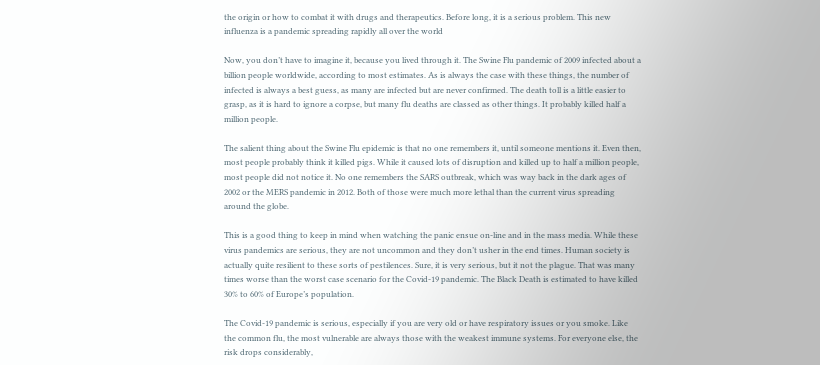the origin or how to combat it with drugs and therapeutics. Before long, it is a serious problem. This new influenza is a pandemic spreading rapidly all over the world

Now, you don’t have to imagine it, because you lived through it. The Swine Flu pandemic of 2009 infected about a billion people worldwide, according to most estimates. As is always the case with these things, the number of infected is always a best guess, as many are infected but are never confirmed. The death toll is a little easier to grasp, as it is hard to ignore a corpse, but many flu deaths are classed as other things. It probably killed half a million people.

The salient thing about the Swine Flu epidemic is that no one remembers it, until someone mentions it. Even then, most people probably think it killed pigs. While it caused lots of disruption and killed up to half a million people, most people did not notice it. No one remembers the SARS outbreak, which was way back in the dark ages of 2002 or the MERS pandemic in 2012. Both of those were much more lethal than the current virus spreading around the globe.

This is a good thing to keep in mind when watching the panic ensue on-line and in the mass media. While these virus pandemics are serious, they are not uncommon and they don’t usher in the end times. Human society is actually quite resilient to these sorts of pestilences. Sure, it is very serious, but it not the plague. That was many times worse than the worst case scenario for the Covid-19 pandemic. The Black Death is estimated to have killed 30% to 60% of Europe’s population.

The Covid-19 pandemic is serious, especially if you are very old or have respiratory issues or you smoke. Like the common flu, the most vulnerable are always those with the weakest immune systems. For everyone else, the risk drops considerably,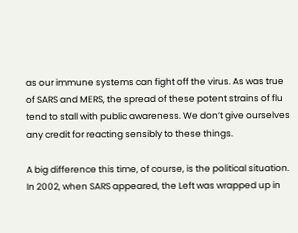as our immune systems can fight off the virus. As was true of SARS and MERS, the spread of these potent strains of flu tend to stall with public awareness. We don’t give ourselves any credit for reacting sensibly to these things.

A big difference this time, of course, is the political situation. In 2002, when SARS appeared, the Left was wrapped up in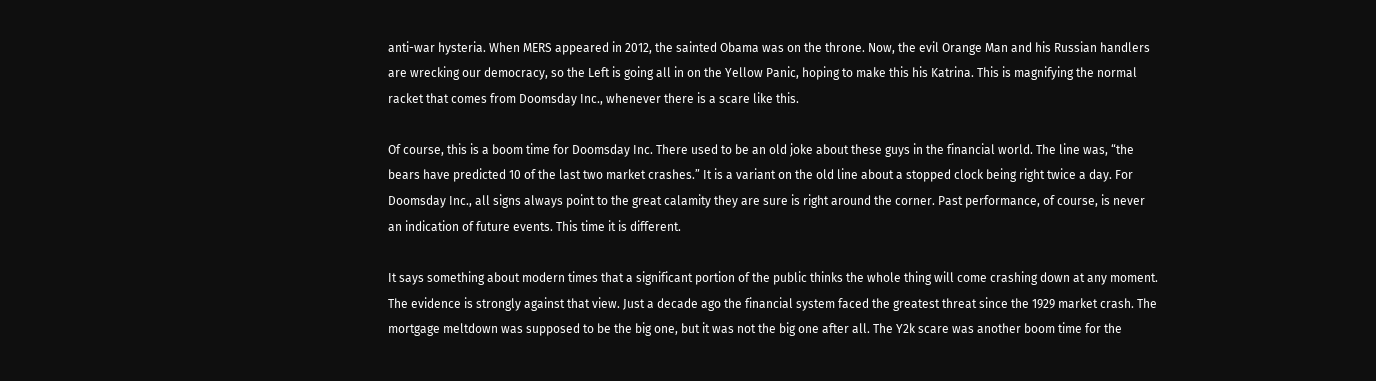anti-war hysteria. When MERS appeared in 2012, the sainted Obama was on the throne. Now, the evil Orange Man and his Russian handlers are wrecking our democracy, so the Left is going all in on the Yellow Panic, hoping to make this his Katrina. This is magnifying the normal racket that comes from Doomsday Inc., whenever there is a scare like this.

Of course, this is a boom time for Doomsday Inc. There used to be an old joke about these guys in the financial world. The line was, “the bears have predicted 10 of the last two market crashes.” It is a variant on the old line about a stopped clock being right twice a day. For Doomsday Inc., all signs always point to the great calamity they are sure is right around the corner. Past performance, of course, is never an indication of future events. This time it is different.

It says something about modern times that a significant portion of the public thinks the whole thing will come crashing down at any moment. The evidence is strongly against that view. Just a decade ago the financial system faced the greatest threat since the 1929 market crash. The mortgage meltdown was supposed to be the big one, but it was not the big one after all. The Y2k scare was another boom time for the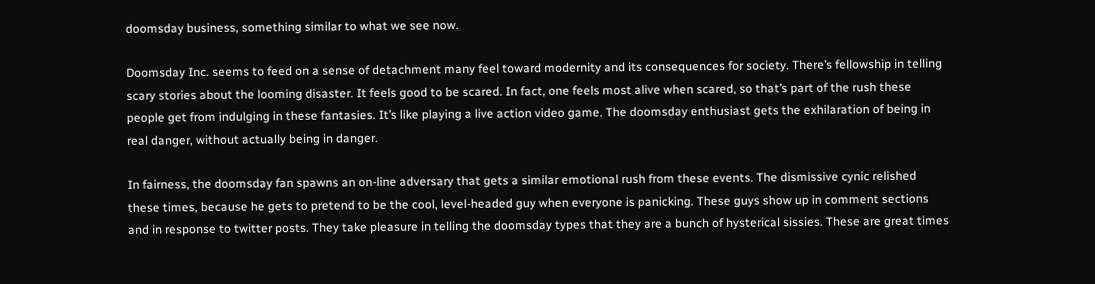doomsday business, something similar to what we see now.

Doomsday Inc. seems to feed on a sense of detachment many feel toward modernity and its consequences for society. There’s fellowship in telling scary stories about the looming disaster. It feels good to be scared. In fact, one feels most alive when scared, so that’s part of the rush these people get from indulging in these fantasies. It’s like playing a live action video game. The doomsday enthusiast gets the exhilaration of being in real danger, without actually being in danger.

In fairness, the doomsday fan spawns an on-line adversary that gets a similar emotional rush from these events. The dismissive cynic relished these times, because he gets to pretend to be the cool, level-headed guy when everyone is panicking. These guys show up in comment sections and in response to twitter posts. They take pleasure in telling the doomsday types that they are a bunch of hysterical sissies. These are great times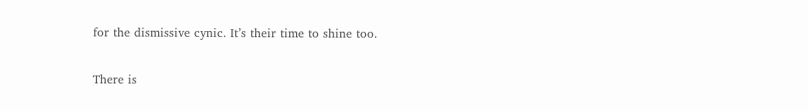for the dismissive cynic. It’s their time to shine too.

There is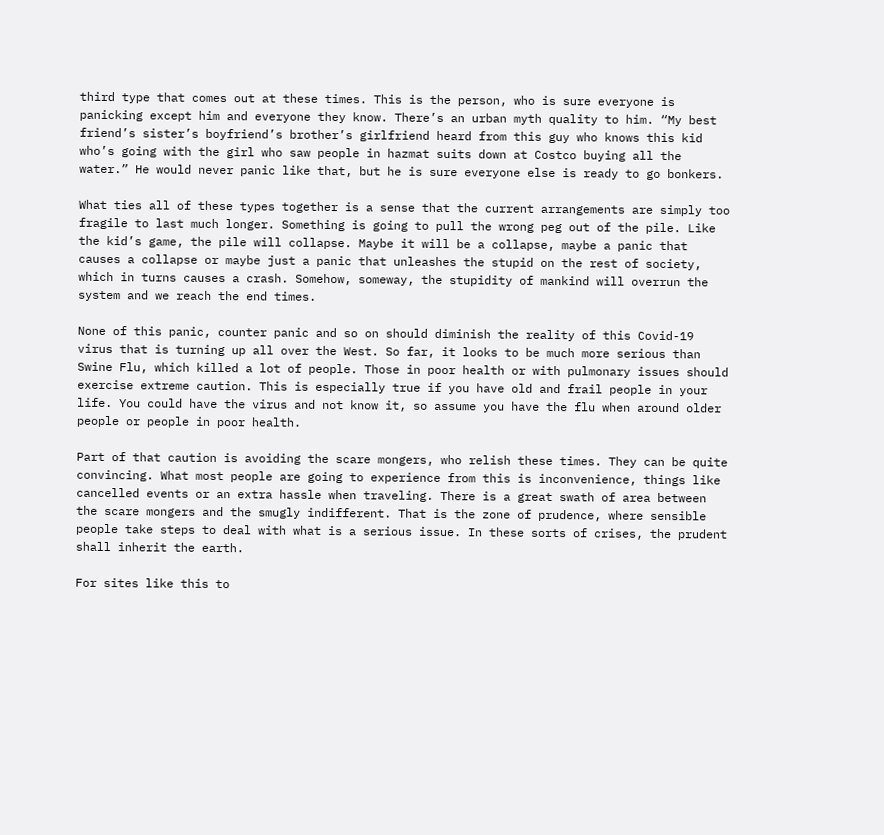third type that comes out at these times. This is the person, who is sure everyone is panicking except him and everyone they know. There’s an urban myth quality to him. “My best friend’s sister’s boyfriend’s brother’s girlfriend heard from this guy who knows this kid who’s going with the girl who saw people in hazmat suits down at Costco buying all the water.” He would never panic like that, but he is sure everyone else is ready to go bonkers.

What ties all of these types together is a sense that the current arrangements are simply too fragile to last much longer. Something is going to pull the wrong peg out of the pile. Like the kid’s game, the pile will collapse. Maybe it will be a collapse, maybe a panic that causes a collapse or maybe just a panic that unleashes the stupid on the rest of society, which in turns causes a crash. Somehow, someway, the stupidity of mankind will overrun the system and we reach the end times.

None of this panic, counter panic and so on should diminish the reality of this Covid-19 virus that is turning up all over the West. So far, it looks to be much more serious than Swine Flu, which killed a lot of people. Those in poor health or with pulmonary issues should exercise extreme caution. This is especially true if you have old and frail people in your life. You could have the virus and not know it, so assume you have the flu when around older people or people in poor health.

Part of that caution is avoiding the scare mongers, who relish these times. They can be quite convincing. What most people are going to experience from this is inconvenience, things like cancelled events or an extra hassle when traveling. There is a great swath of area between the scare mongers and the smugly indifferent. That is the zone of prudence, where sensible people take steps to deal with what is a serious issue. In these sorts of crises, the prudent shall inherit the earth.

For sites like this to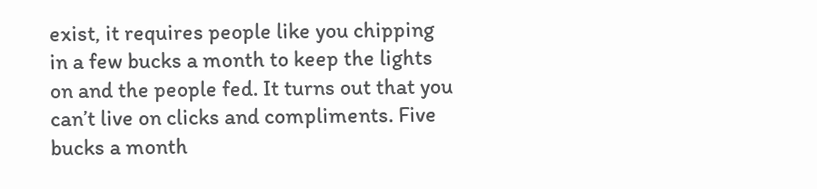exist, it requires people like you chipping in a few bucks a month to keep the lights on and the people fed. It turns out that you can’t live on clicks and compliments. Five bucks a month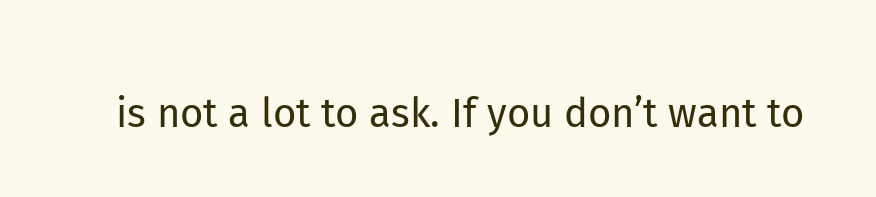is not a lot to ask. If you don’t want to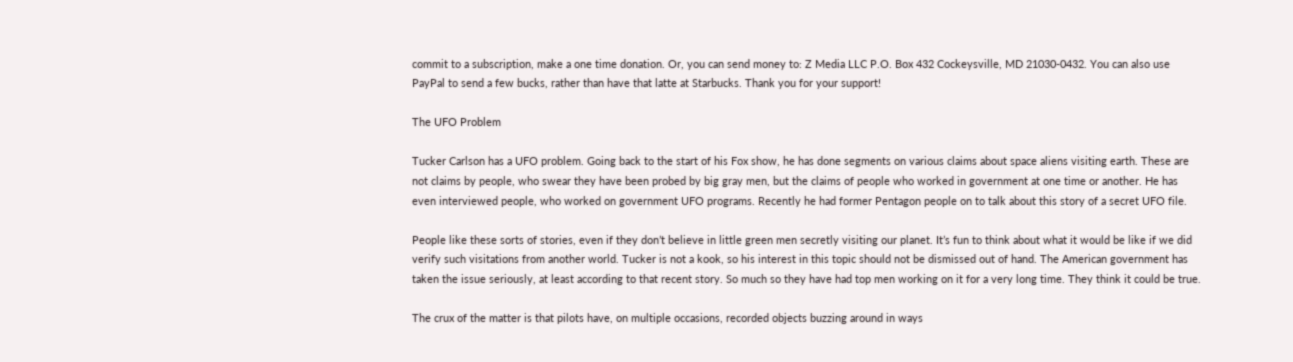commit to a subscription, make a one time donation. Or, you can send money to: Z Media LLC P.O. Box 432 Cockeysville, MD 21030-0432. You can also use PayPal to send a few bucks, rather than have that latte at Starbucks. Thank you for your support!

The UFO Problem

Tucker Carlson has a UFO problem. Going back to the start of his Fox show, he has done segments on various claims about space aliens visiting earth. These are not claims by people, who swear they have been probed by big gray men, but the claims of people who worked in government at one time or another. He has even interviewed people, who worked on government UFO programs. Recently he had former Pentagon people on to talk about this story of a secret UFO file.

People like these sorts of stories, even if they don’t believe in little green men secretly visiting our planet. It’s fun to think about what it would be like if we did verify such visitations from another world. Tucker is not a kook, so his interest in this topic should not be dismissed out of hand. The American government has taken the issue seriously, at least according to that recent story. So much so they have had top men working on it for a very long time. They think it could be true.

The crux of the matter is that pilots have, on multiple occasions, recorded objects buzzing around in ways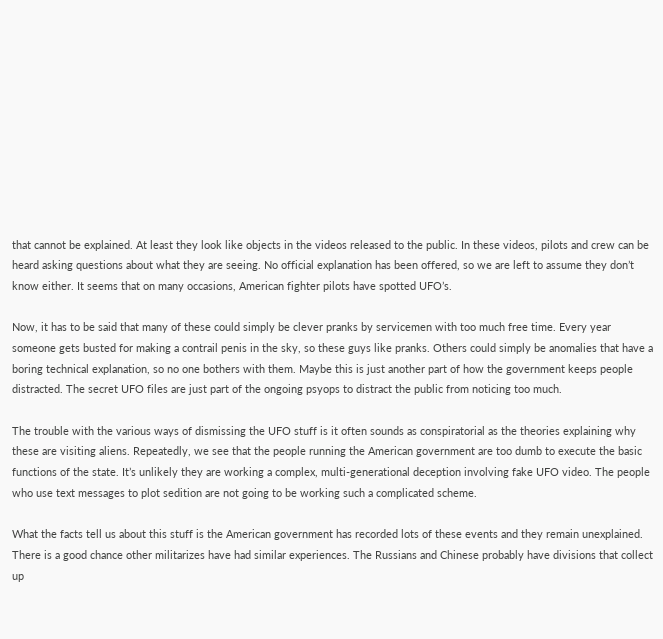that cannot be explained. At least they look like objects in the videos released to the public. In these videos, pilots and crew can be heard asking questions about what they are seeing. No official explanation has been offered, so we are left to assume they don’t know either. It seems that on many occasions, American fighter pilots have spotted UFO’s.

Now, it has to be said that many of these could simply be clever pranks by servicemen with too much free time. Every year someone gets busted for making a contrail penis in the sky, so these guys like pranks. Others could simply be anomalies that have a boring technical explanation, so no one bothers with them. Maybe this is just another part of how the government keeps people distracted. The secret UFO files are just part of the ongoing psyops to distract the public from noticing too much.

The trouble with the various ways of dismissing the UFO stuff is it often sounds as conspiratorial as the theories explaining why these are visiting aliens. Repeatedly, we see that the people running the American government are too dumb to execute the basic functions of the state. It’s unlikely they are working a complex, multi-generational deception involving fake UFO video. The people who use text messages to plot sedition are not going to be working such a complicated scheme.

What the facts tell us about this stuff is the American government has recorded lots of these events and they remain unexplained. There is a good chance other militarizes have had similar experiences. The Russians and Chinese probably have divisions that collect up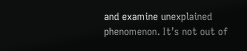and examine unexplained phenomenon. It’s not out of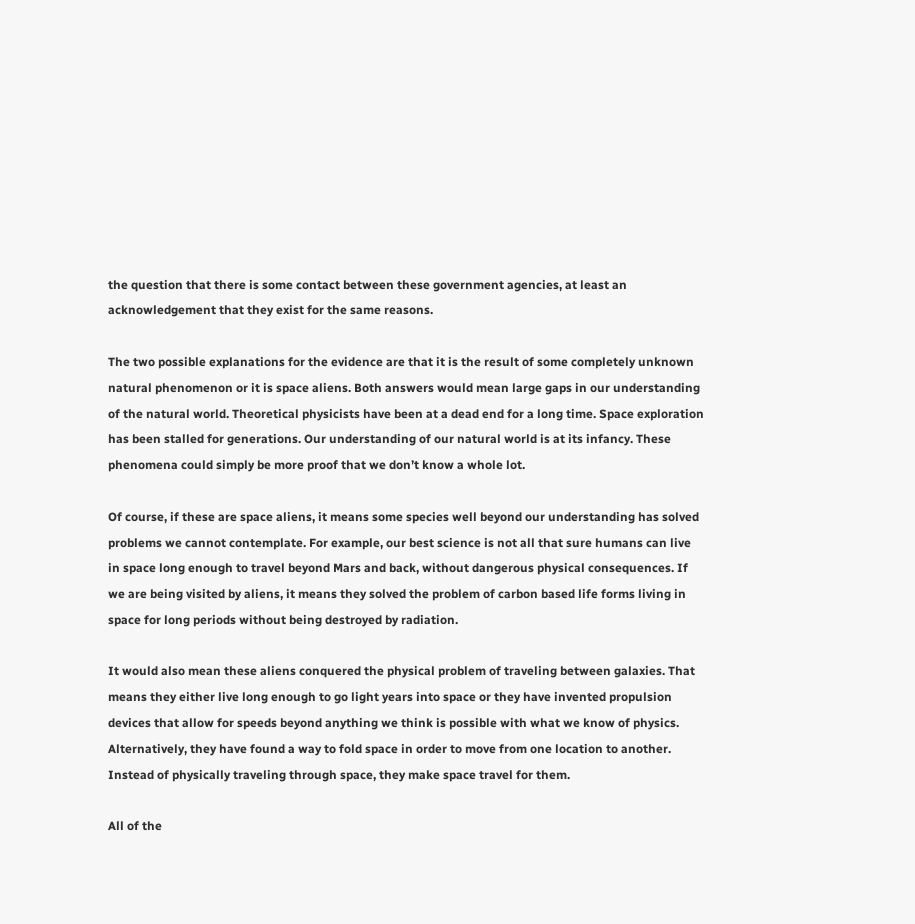the question that there is some contact between these government agencies, at least an acknowledgement that they exist for the same reasons.

The two possible explanations for the evidence are that it is the result of some completely unknown natural phenomenon or it is space aliens. Both answers would mean large gaps in our understanding of the natural world. Theoretical physicists have been at a dead end for a long time. Space exploration has been stalled for generations. Our understanding of our natural world is at its infancy. These phenomena could simply be more proof that we don’t know a whole lot.

Of course, if these are space aliens, it means some species well beyond our understanding has solved problems we cannot contemplate. For example, our best science is not all that sure humans can live in space long enough to travel beyond Mars and back, without dangerous physical consequences. If we are being visited by aliens, it means they solved the problem of carbon based life forms living in space for long periods without being destroyed by radiation.

It would also mean these aliens conquered the physical problem of traveling between galaxies. That means they either live long enough to go light years into space or they have invented propulsion devices that allow for speeds beyond anything we think is possible with what we know of physics. Alternatively, they have found a way to fold space in order to move from one location to another. Instead of physically traveling through space, they make space travel for them.

All of the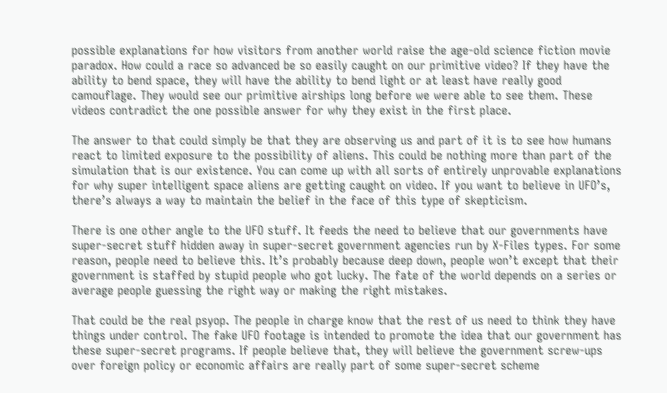possible explanations for how visitors from another world raise the age-old science fiction movie paradox. How could a race so advanced be so easily caught on our primitive video? If they have the ability to bend space, they will have the ability to bend light or at least have really good camouflage. They would see our primitive airships long before we were able to see them. These videos contradict the one possible answer for why they exist in the first place.

The answer to that could simply be that they are observing us and part of it is to see how humans react to limited exposure to the possibility of aliens. This could be nothing more than part of the simulation that is our existence. You can come up with all sorts of entirely unprovable explanations for why super intelligent space aliens are getting caught on video. If you want to believe in UFO’s, there’s always a way to maintain the belief in the face of this type of skepticism.

There is one other angle to the UFO stuff. It feeds the need to believe that our governments have super-secret stuff hidden away in super-secret government agencies run by X-Files types. For some reason, people need to believe this. It’s probably because deep down, people won’t except that their government is staffed by stupid people who got lucky. The fate of the world depends on a series or average people guessing the right way or making the right mistakes.

That could be the real psyop. The people in charge know that the rest of us need to think they have things under control. The fake UFO footage is intended to promote the idea that our government has these super-secret programs. If people believe that, they will believe the government screw-ups over foreign policy or economic affairs are really part of some super-secret scheme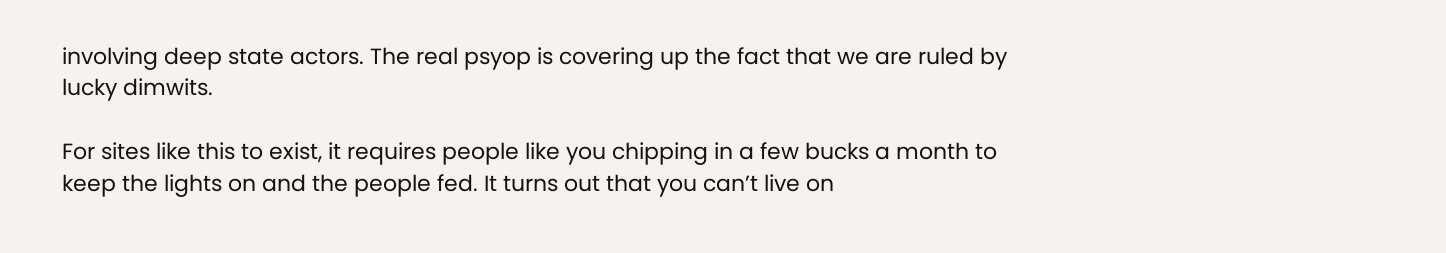involving deep state actors. The real psyop is covering up the fact that we are ruled by lucky dimwits.

For sites like this to exist, it requires people like you chipping in a few bucks a month to keep the lights on and the people fed. It turns out that you can’t live on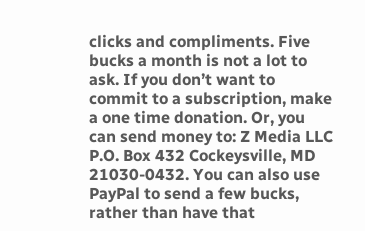clicks and compliments. Five bucks a month is not a lot to ask. If you don’t want to commit to a subscription, make a one time donation. Or, you can send money to: Z Media LLC P.O. Box 432 Cockeysville, MD 21030-0432. You can also use PayPal to send a few bucks, rather than have that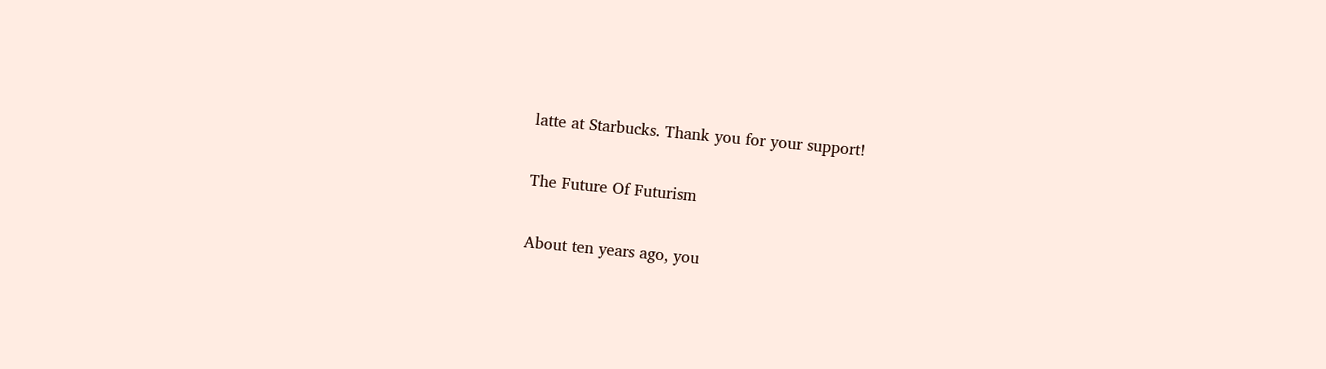latte at Starbucks. Thank you for your support!

The Future Of Futurism

About ten years ago, you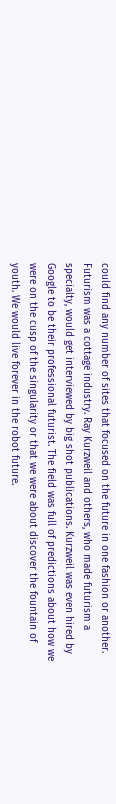could find any number of sites that focused on the future in one fashion or another. Futurism was a cottage industry. Ray Kurzweil and others, who made futurism a specialty, would get interviewed by big shot publications. Kurzweil was even hired by Google to be their professional futurist. The field was full of predictions about how we were on the cusp of the singularity or that we were about discover the fountain of youth. We would live forever in the robot future.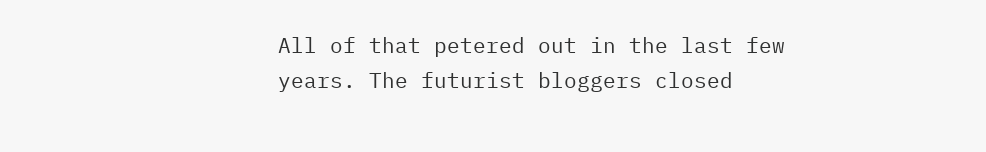All of that petered out in the last few years. The futurist bloggers closed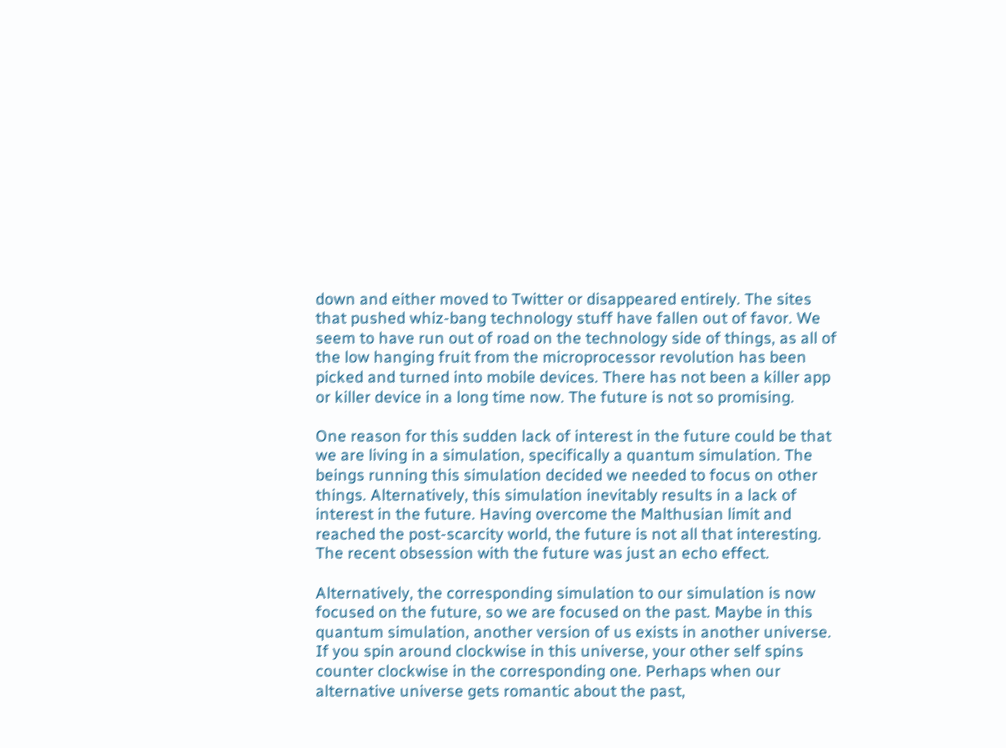down and either moved to Twitter or disappeared entirely. The sites that pushed whiz-bang technology stuff have fallen out of favor. We seem to have run out of road on the technology side of things, as all of the low hanging fruit from the microprocessor revolution has been picked and turned into mobile devices. There has not been a killer app or killer device in a long time now. The future is not so promising.

One reason for this sudden lack of interest in the future could be that we are living in a simulation, specifically a quantum simulation. The beings running this simulation decided we needed to focus on other things. Alternatively, this simulation inevitably results in a lack of interest in the future. Having overcome the Malthusian limit and reached the post-scarcity world, the future is not all that interesting. The recent obsession with the future was just an echo effect.

Alternatively, the corresponding simulation to our simulation is now focused on the future, so we are focused on the past. Maybe in this quantum simulation, another version of us exists in another universe. If you spin around clockwise in this universe, your other self spins counter clockwise in the corresponding one. Perhaps when our alternative universe gets romantic about the past,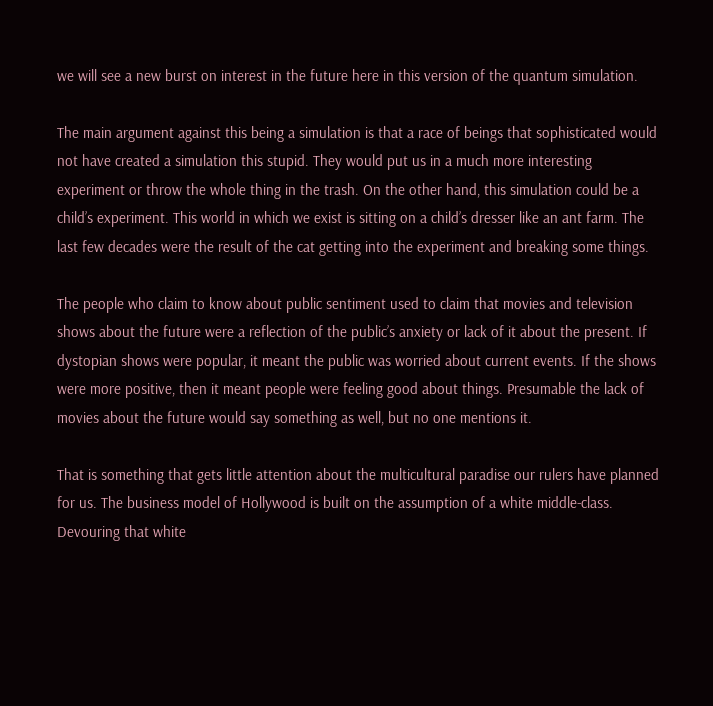we will see a new burst on interest in the future here in this version of the quantum simulation.

The main argument against this being a simulation is that a race of beings that sophisticated would not have created a simulation this stupid. They would put us in a much more interesting experiment or throw the whole thing in the trash. On the other hand, this simulation could be a child’s experiment. This world in which we exist is sitting on a child’s dresser like an ant farm. The last few decades were the result of the cat getting into the experiment and breaking some things.

The people who claim to know about public sentiment used to claim that movies and television shows about the future were a reflection of the public’s anxiety or lack of it about the present. If dystopian shows were popular, it meant the public was worried about current events. If the shows were more positive, then it meant people were feeling good about things. Presumable the lack of movies about the future would say something as well, but no one mentions it.

That is something that gets little attention about the multicultural paradise our rulers have planned for us. The business model of Hollywood is built on the assumption of a white middle-class. Devouring that white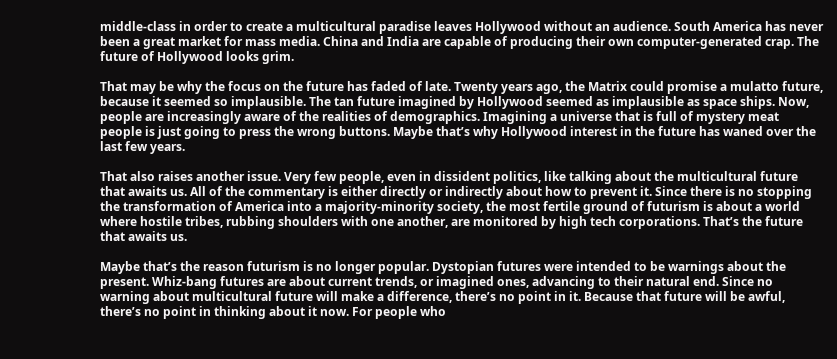middle-class in order to create a multicultural paradise leaves Hollywood without an audience. South America has never been a great market for mass media. China and India are capable of producing their own computer-generated crap. The future of Hollywood looks grim.

That may be why the focus on the future has faded of late. Twenty years ago, the Matrix could promise a mulatto future, because it seemed so implausible. The tan future imagined by Hollywood seemed as implausible as space ships. Now, people are increasingly aware of the realities of demographics. Imagining a universe that is full of mystery meat people is just going to press the wrong buttons. Maybe that’s why Hollywood interest in the future has waned over the last few years.

That also raises another issue. Very few people, even in dissident politics, like talking about the multicultural future that awaits us. All of the commentary is either directly or indirectly about how to prevent it. Since there is no stopping the transformation of America into a majority-minority society, the most fertile ground of futurism is about a world where hostile tribes, rubbing shoulders with one another, are monitored by high tech corporations. That’s the future that awaits us.

Maybe that’s the reason futurism is no longer popular. Dystopian futures were intended to be warnings about the present. Whiz-bang futures are about current trends, or imagined ones, advancing to their natural end. Since no warning about multicultural future will make a difference, there’s no point in it. Because that future will be awful, there’s no point in thinking about it now. For people who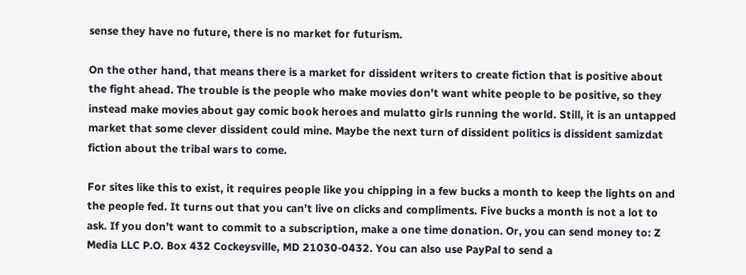sense they have no future, there is no market for futurism.

On the other hand, that means there is a market for dissident writers to create fiction that is positive about the fight ahead. The trouble is the people who make movies don’t want white people to be positive, so they instead make movies about gay comic book heroes and mulatto girls running the world. Still, it is an untapped market that some clever dissident could mine. Maybe the next turn of dissident politics is dissident samizdat fiction about the tribal wars to come.

For sites like this to exist, it requires people like you chipping in a few bucks a month to keep the lights on and the people fed. It turns out that you can’t live on clicks and compliments. Five bucks a month is not a lot to ask. If you don’t want to commit to a subscription, make a one time donation. Or, you can send money to: Z Media LLC P.O. Box 432 Cockeysville, MD 21030-0432. You can also use PayPal to send a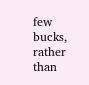few bucks, rather than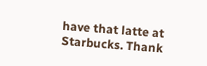have that latte at Starbucks. Thank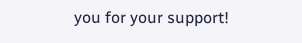you for your support!